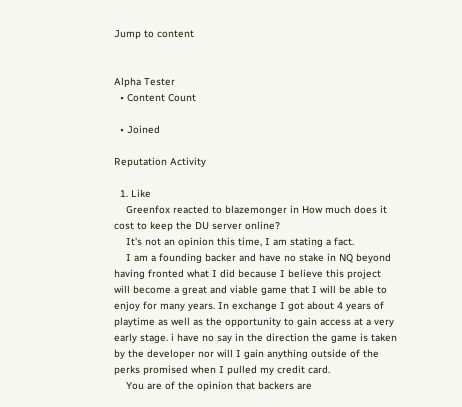Jump to content


Alpha Tester
  • Content Count

  • Joined

Reputation Activity

  1. Like
    Greenfox reacted to blazemonger in How much does it cost to keep the DU server online?
    It's not an opinion this time, I am stating a fact.
    I am a founding backer and have no stake in NQ beyond having fronted what I did because I believe this project will become a great and viable game that I will be able to enjoy for many years. In exchange I got about 4 years of playtime as well as the opportunity to gain access at a very early stage. i have no say in the direction the game is taken by the developer nor will I gain anything outside of the perks promised when I pulled my credit card.
    You are of the opinion that backers are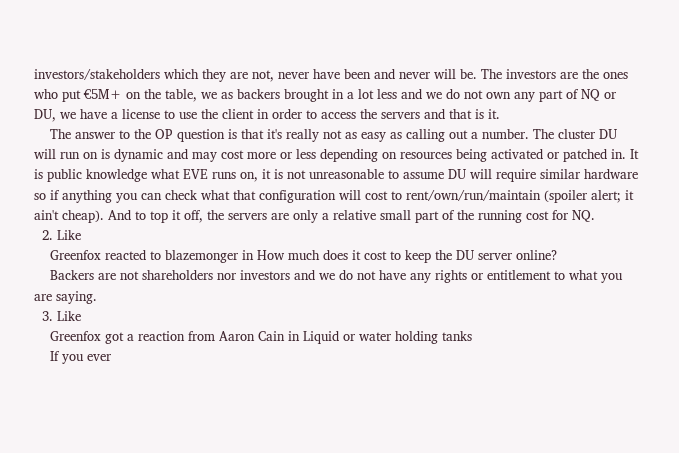investors/stakeholders which they are not, never have been and never will be. The investors are the ones who put €5M+ on the table, we as backers brought in a lot less and we do not own any part of NQ or DU, we have a license to use the client in order to access the servers and that is it.
    The answer to the OP question is that it's really not as easy as calling out a number. The cluster DU will run on is dynamic and may cost more or less depending on resources being activated or patched in. It is public knowledge what EVE runs on, it is not unreasonable to assume DU will require similar hardware so if anything you can check what that configuration will cost to rent/own/run/maintain (spoiler alert; it ain't cheap). And to top it off, the servers are only a relative small part of the running cost for NQ.
  2. Like
    Greenfox reacted to blazemonger in How much does it cost to keep the DU server online?
    Backers are not shareholders nor investors and we do not have any rights or entitlement to what you are saying.
  3. Like
    Greenfox got a reaction from Aaron Cain in Liquid or water holding tanks
    If you ever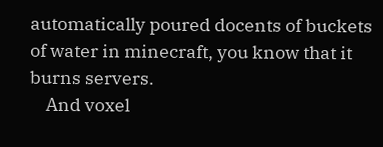automatically poured docents of buckets of water in minecraft, you know that it burns servers.
    And voxel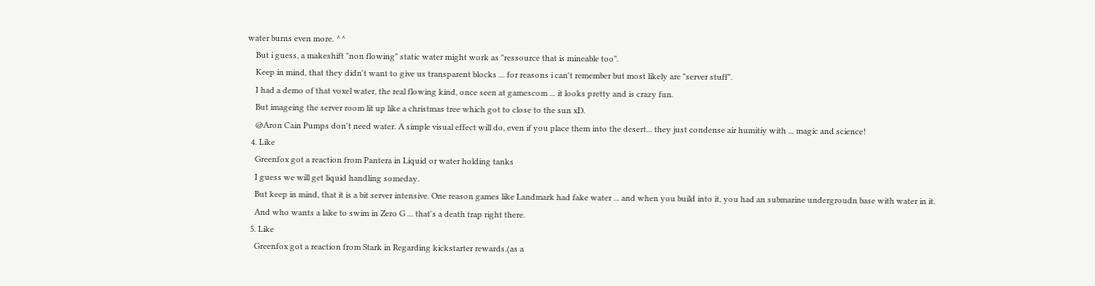water burns even more. ^^
    But i guess, a makeshift "non flowing" static water might work as "ressource that is mineable too".
    Keep in mind, that they didn't want to give us transparent blocks ... for reasons i can't remember but most likely are "server stuff".
    I had a demo of that voxel water, the real flowing kind, once seen at gamescom ... it looks pretty and is crazy fun.
    But imageing the server room lit up like a christmas tree which got to close to the sun xD.
    @Aron Cain Pumps don't need water. A simple visual effect will do, even if you place them into the desert... they just condense air humitiy with ... magic and science!
  4. Like
    Greenfox got a reaction from Pantera in Liquid or water holding tanks
    I guess we will get liquid handling someday.
    But keep in mind, that it is a bit server intensive. One reason games like Landmark had fake water ... and when you build into it, you had an submarine undergroudn base with water in it.
    And who wants a lake to swim in Zero G ... that's a death trap right there.
  5. Like
    Greenfox got a reaction from Stark in Regarding kickstarter rewards.(as a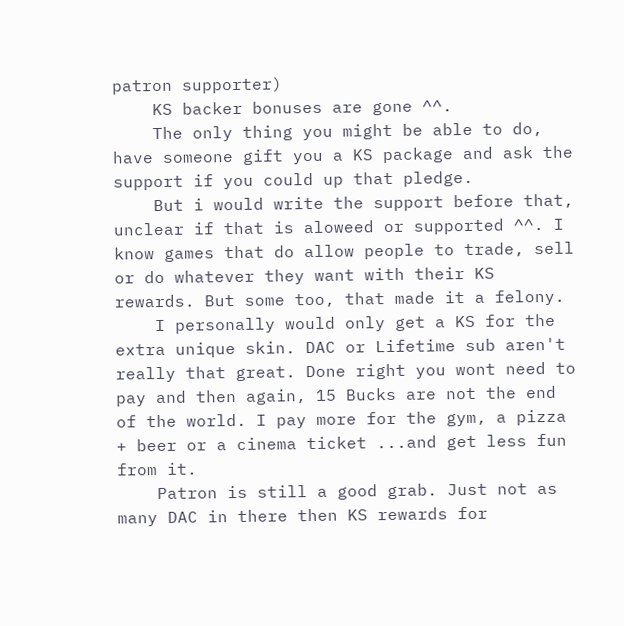patron supporter)
    KS backer bonuses are gone ^^.
    The only thing you might be able to do, have someone gift you a KS package and ask the support if you could up that pledge.
    But i would write the support before that, unclear if that is aloweed or supported ^^. I know games that do allow people to trade, sell or do whatever they want with their KS rewards. But some too, that made it a felony.
    I personally would only get a KS for the extra unique skin. DAC or Lifetime sub aren't really that great. Done right you wont need to pay and then again, 15 Bucks are not the end of the world. I pay more for the gym, a pizza + beer or a cinema ticket ...and get less fun from it.
    Patron is still a good grab. Just not as many DAC in there then KS rewards for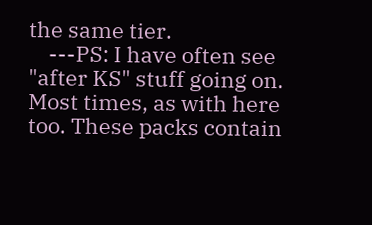the same tier.
    ---PS: I have often see "after KS" stuff going on. Most times, as with here too. These packs contain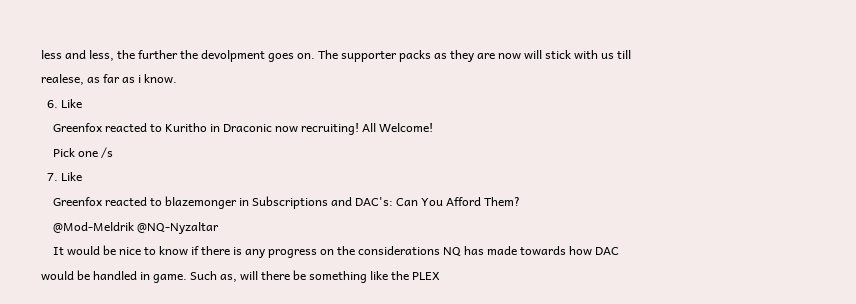less and less, the further the devolpment goes on. The supporter packs as they are now will stick with us till realese, as far as i know.
  6. Like
    Greenfox reacted to Kuritho in Draconic now recruiting! All Welcome!
    Pick one /s
  7. Like
    Greenfox reacted to blazemonger in Subscriptions and DAC's: Can You Afford Them?
    @Mod-Meldrik @NQ-Nyzaltar
    It would be nice to know if there is any progress on the considerations NQ has made towards how DAC would be handled in game. Such as, will there be something like the PLEX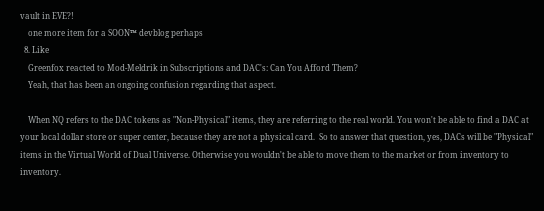vault in EVE?!
    one more item for a SOON™ devblog perhaps
  8. Like
    Greenfox reacted to Mod-Meldrik in Subscriptions and DAC's: Can You Afford Them?
    Yeah, that has been an ongoing confusion regarding that aspect.

    When NQ refers to the DAC tokens as "Non-Physical" items, they are referring to the real world. You won't be able to find a DAC at your local dollar store or super center, because they are not a physical card.  So to answer that question, yes, DACs will be "Physical" items in the Virtual World of Dual Universe. Otherwise you wouldn't be able to move them to the market or from inventory to inventory.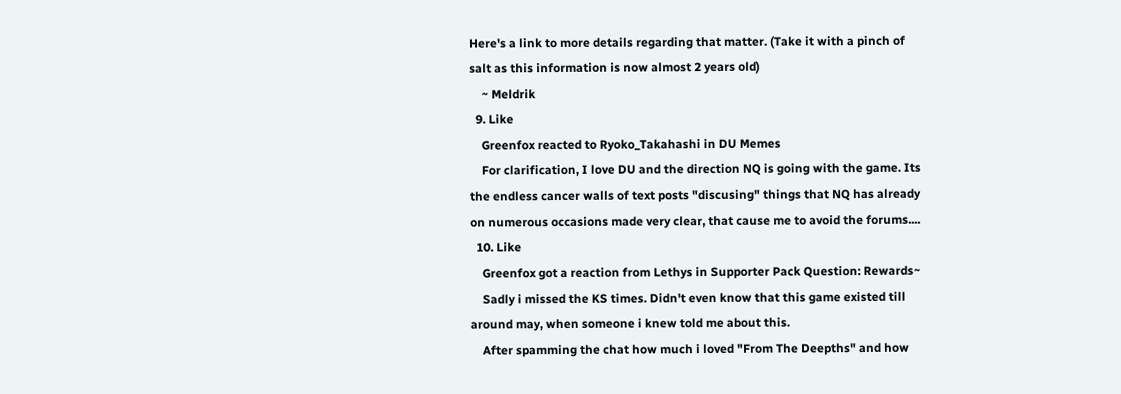Here's a link to more details regarding that matter. (Take it with a pinch of salt as this information is now almost 2 years old)
    ~ Meldrik
  9. Like
    Greenfox reacted to Ryoko_Takahashi in DU Memes
    For clarification, I love DU and the direction NQ is going with the game. Its the endless cancer walls of text posts "discusing" things that NQ has already on numerous occasions made very clear, that cause me to avoid the forums....
  10. Like
    Greenfox got a reaction from Lethys in Supporter Pack Question: Rewards~
    Sadly i missed the KS times. Didn't even know that this game existed till around may, when someone i knew told me about this.
    After spamming the chat how much i loved "From The Deepths" and how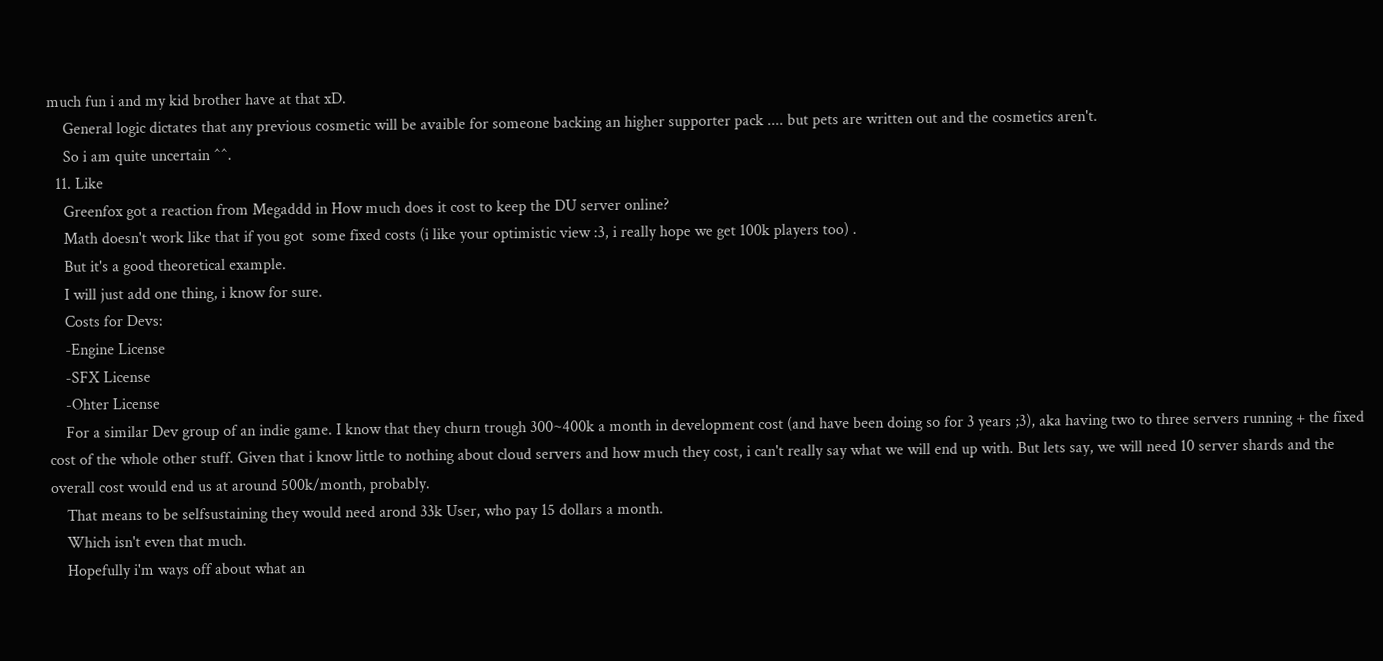much fun i and my kid brother have at that xD.
    General logic dictates that any previous cosmetic will be avaible for someone backing an higher supporter pack .... but pets are written out and the cosmetics aren't.
    So i am quite uncertain ^^.
  11. Like
    Greenfox got a reaction from Megaddd in How much does it cost to keep the DU server online?
    Math doesn't work like that if you got  some fixed costs (i like your optimistic view :3, i really hope we get 100k players too) .
    But it's a good theoretical example.
    I will just add one thing, i know for sure.
    Costs for Devs:
    -Engine License
    -SFX License
    -Ohter License
    For a similar Dev group of an indie game. I know that they churn trough 300~400k a month in development cost (and have been doing so for 3 years ;3), aka having two to three servers running + the fixed cost of the whole other stuff. Given that i know little to nothing about cloud servers and how much they cost, i can't really say what we will end up with. But lets say, we will need 10 server shards and the overall cost would end us at around 500k/month, probably.
    That means to be selfsustaining they would need arond 33k User, who pay 15 dollars a month.
    Which isn't even that much.
    Hopefully i'm ways off about what an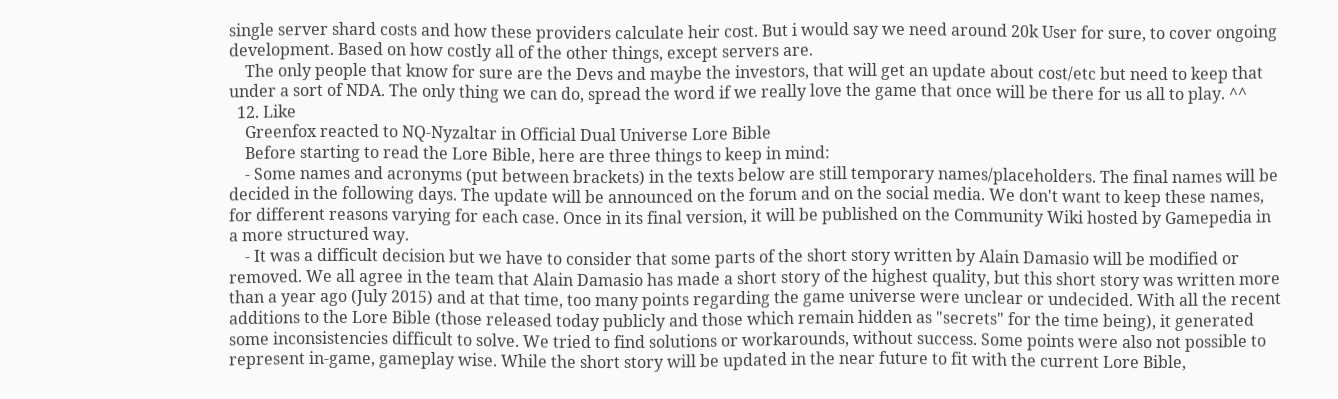single server shard costs and how these providers calculate heir cost. But i would say we need around 20k User for sure, to cover ongoing development. Based on how costly all of the other things, except servers are.
    The only people that know for sure are the Devs and maybe the investors, that will get an update about cost/etc but need to keep that under a sort of NDA. The only thing we can do, spread the word if we really love the game that once will be there for us all to play. ^^
  12. Like
    Greenfox reacted to NQ-Nyzaltar in Official Dual Universe Lore Bible
    Before starting to read the Lore Bible, here are three things to keep in mind:
    - Some names and acronyms (put between brackets) in the texts below are still temporary names/placeholders. The final names will be decided in the following days. The update will be announced on the forum and on the social media. We don't want to keep these names, for different reasons varying for each case. Once in its final version, it will be published on the Community Wiki hosted by Gamepedia in a more structured way.
    - It was a difficult decision but we have to consider that some parts of the short story written by Alain Damasio will be modified or removed. We all agree in the team that Alain Damasio has made a short story of the highest quality, but this short story was written more than a year ago (July 2015) and at that time, too many points regarding the game universe were unclear or undecided. With all the recent additions to the Lore Bible (those released today publicly and those which remain hidden as "secrets" for the time being), it generated some inconsistencies difficult to solve. We tried to find solutions or workarounds, without success. Some points were also not possible to represent in-game, gameplay wise. While the short story will be updated in the near future to fit with the current Lore Bible,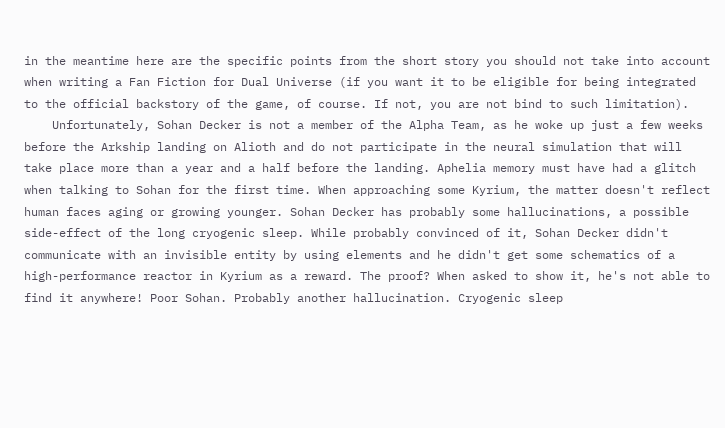in the meantime here are the specific points from the short story you should not take into account when writing a Fan Fiction for Dual Universe (if you want it to be eligible for being integrated to the official backstory of the game, of course. If not, you are not bind to such limitation).
    Unfortunately, Sohan Decker is not a member of the Alpha Team, as he woke up just a few weeks before the Arkship landing on Alioth and do not participate in the neural simulation that will take place more than a year and a half before the landing. Aphelia memory must have had a glitch when talking to Sohan for the first time. When approaching some Kyrium, the matter doesn't reflect human faces aging or growing younger. Sohan Decker has probably some hallucinations, a possible side-effect of the long cryogenic sleep. While probably convinced of it, Sohan Decker didn't communicate with an invisible entity by using elements and he didn't get some schematics of a high-performance reactor in Kyrium as a reward. The proof? When asked to show it, he's not able to find it anywhere! Poor Sohan. Probably another hallucination. Cryogenic sleep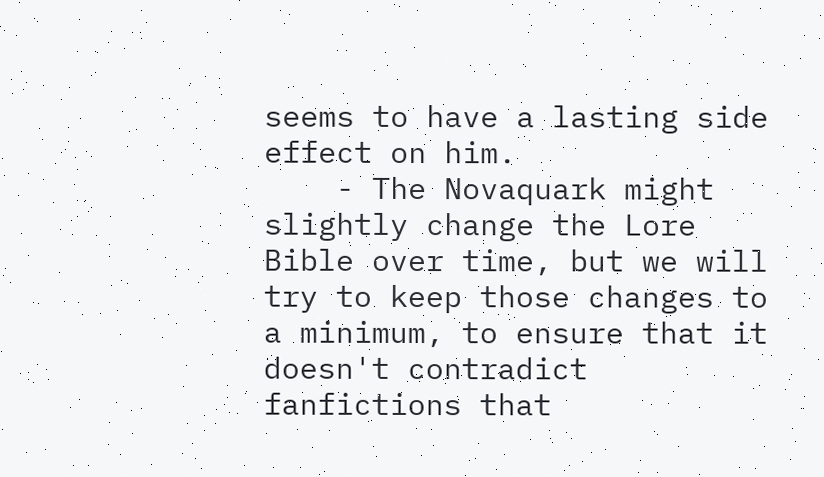seems to have a lasting side effect on him.
    - The Novaquark might slightly change the Lore Bible over time, but we will try to keep those changes to a minimum, to ensure that it doesn't contradict fanfictions that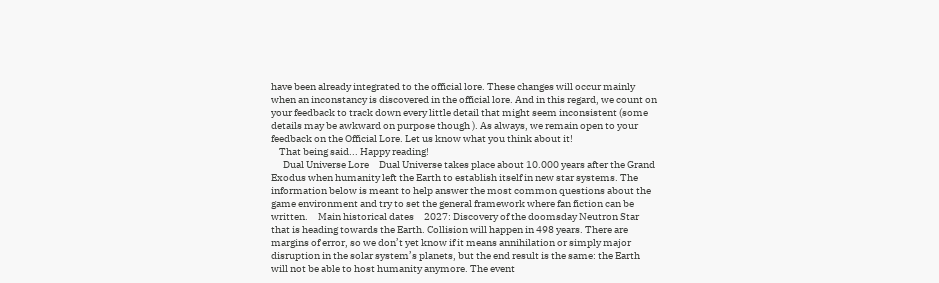have been already integrated to the official lore. These changes will occur mainly when an inconstancy is discovered in the official lore. And in this regard, we count on your feedback to track down every little detail that might seem inconsistent (some details may be awkward on purpose though ). As always, we remain open to your feedback on the Official Lore. Let us know what you think about it!
    That being said... Happy reading!
      Dual Universe Lore     Dual Universe takes place about 10.000 years after the Grand Exodus when humanity left the Earth to establish itself in new star systems. The information below is meant to help answer the most common questions about the game environment and try to set the general framework where fan fiction can be written.     Main historical dates     2027: Discovery of the doomsday Neutron Star that is heading towards the Earth. Collision will happen in 498 years. There are margins of error, so we don’t yet know if it means annihilation or simply major disruption in the solar system’s planets, but the end result is the same: the Earth will not be able to host humanity anymore. The event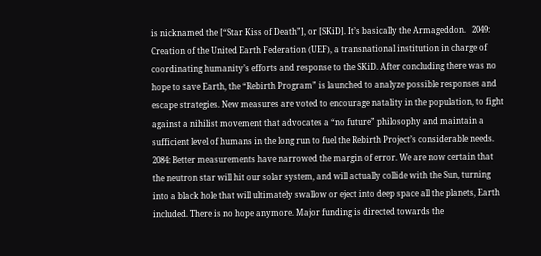is nicknamed the [“Star Kiss of Death”], or [SKiD]. It’s basically the Armageddon.   2049: Creation of the United Earth Federation (UEF), a transnational institution in charge of coordinating humanity’s efforts and response to the SKiD. After concluding there was no hope to save Earth, the “Rebirth Program” is launched to analyze possible responses and escape strategies. New measures are voted to encourage natality in the population, to fight against a nihilist movement that advocates a “no future” philosophy and maintain a sufficient level of humans in the long run to fuel the Rebirth Project’s considerable needs.   2084: Better measurements have narrowed the margin of error. We are now certain that the neutron star will hit our solar system, and will actually collide with the Sun, turning into a black hole that will ultimately swallow or eject into deep space all the planets, Earth included. There is no hope anymore. Major funding is directed towards the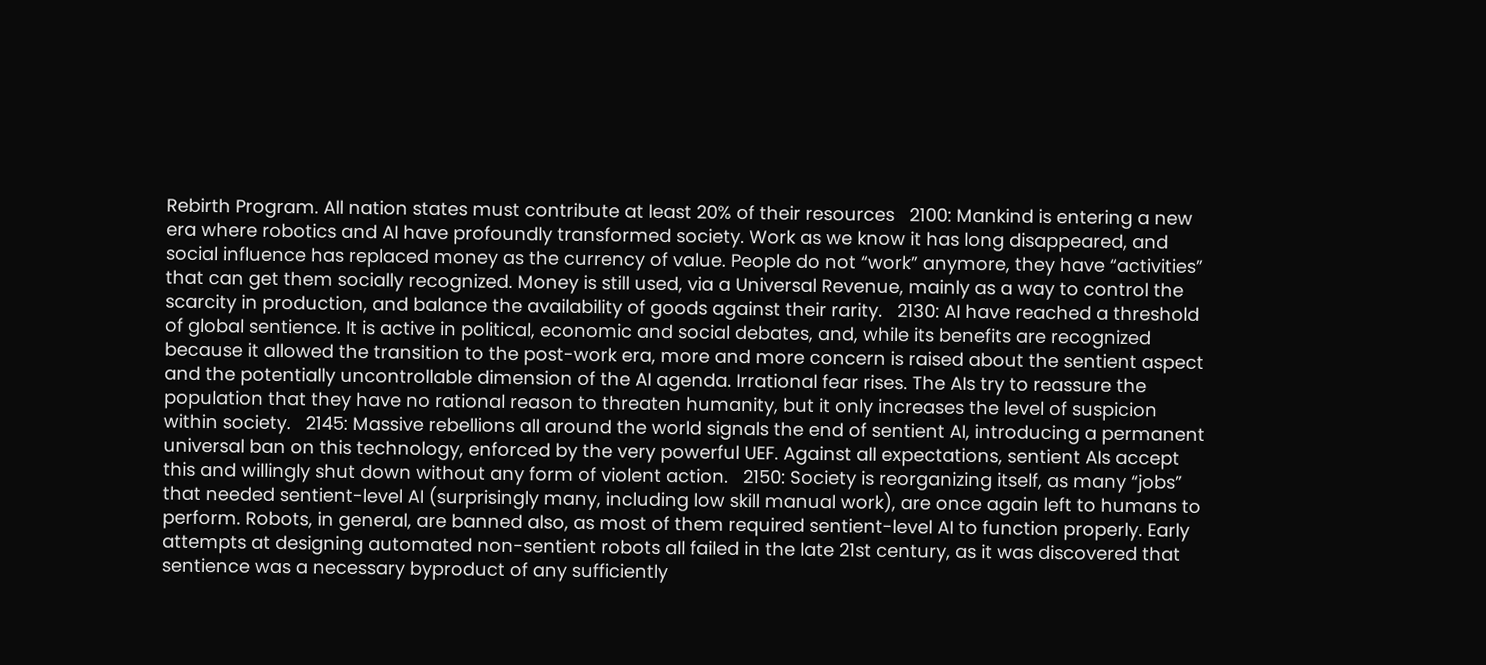Rebirth Program. All nation states must contribute at least 20% of their resources   2100: Mankind is entering a new era where robotics and AI have profoundly transformed society. Work as we know it has long disappeared, and social influence has replaced money as the currency of value. People do not “work” anymore, they have “activities” that can get them socially recognized. Money is still used, via a Universal Revenue, mainly as a way to control the scarcity in production, and balance the availability of goods against their rarity.   2130: AI have reached a threshold of global sentience. It is active in political, economic and social debates, and, while its benefits are recognized because it allowed the transition to the post-work era, more and more concern is raised about the sentient aspect and the potentially uncontrollable dimension of the AI agenda. Irrational fear rises. The AIs try to reassure the population that they have no rational reason to threaten humanity, but it only increases the level of suspicion within society.   2145: Massive rebellions all around the world signals the end of sentient AI, introducing a permanent universal ban on this technology, enforced by the very powerful UEF. Against all expectations, sentient AIs accept this and willingly shut down without any form of violent action.   2150: Society is reorganizing itself, as many “jobs” that needed sentient-level AI (surprisingly many, including low skill manual work), are once again left to humans to perform. Robots, in general, are banned also, as most of them required sentient-level AI to function properly. Early attempts at designing automated non-sentient robots all failed in the late 21st century, as it was discovered that sentience was a necessary byproduct of any sufficiently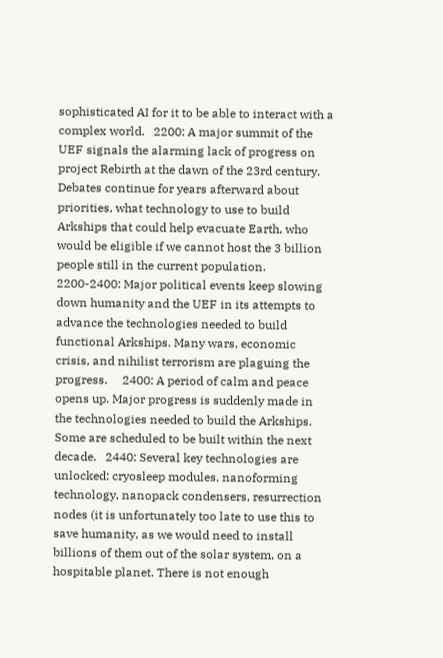sophisticated AI for it to be able to interact with a complex world.   2200: A major summit of the UEF signals the alarming lack of progress on project Rebirth at the dawn of the 23rd century. Debates continue for years afterward about priorities, what technology to use to build Arkships that could help evacuate Earth, who would be eligible if we cannot host the 3 billion people still in the current population.   2200-2400: Major political events keep slowing down humanity and the UEF in its attempts to advance the technologies needed to build functional Arkships. Many wars, economic crisis, and nihilist terrorism are plaguing the progress.     2400: A period of calm and peace opens up. Major progress is suddenly made in the technologies needed to build the Arkships. Some are scheduled to be built within the next decade.   2440: Several key technologies are unlocked: cryosleep modules, nanoforming technology, nanopack condensers, resurrection nodes (it is unfortunately too late to use this to save humanity, as we would need to install billions of them out of the solar system, on a hospitable planet. There is not enough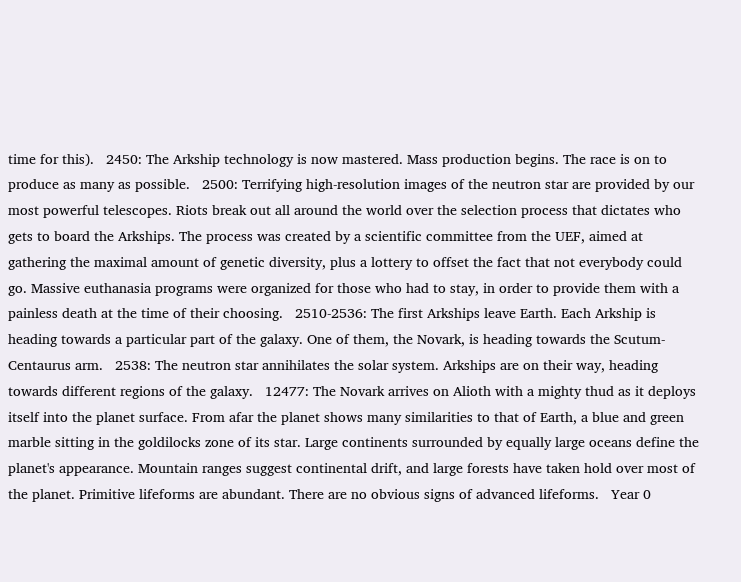time for this).   2450: The Arkship technology is now mastered. Mass production begins. The race is on to produce as many as possible.   2500: Terrifying high-resolution images of the neutron star are provided by our most powerful telescopes. Riots break out all around the world over the selection process that dictates who gets to board the Arkships. The process was created by a scientific committee from the UEF, aimed at gathering the maximal amount of genetic diversity, plus a lottery to offset the fact that not everybody could go. Massive euthanasia programs were organized for those who had to stay, in order to provide them with a painless death at the time of their choosing.   2510-2536: The first Arkships leave Earth. Each Arkship is heading towards a particular part of the galaxy. One of them, the Novark, is heading towards the Scutum-Centaurus arm.   2538: The neutron star annihilates the solar system. Arkships are on their way, heading towards different regions of the galaxy.   12477: The Novark arrives on Alioth with a mighty thud as it deploys itself into the planet surface. From afar the planet shows many similarities to that of Earth, a blue and green marble sitting in the goldilocks zone of its star. Large continents surrounded by equally large oceans define the planet's appearance. Mountain ranges suggest continental drift, and large forests have taken hold over most of the planet. Primitive lifeforms are abundant. There are no obvious signs of advanced lifeforms.   Year 0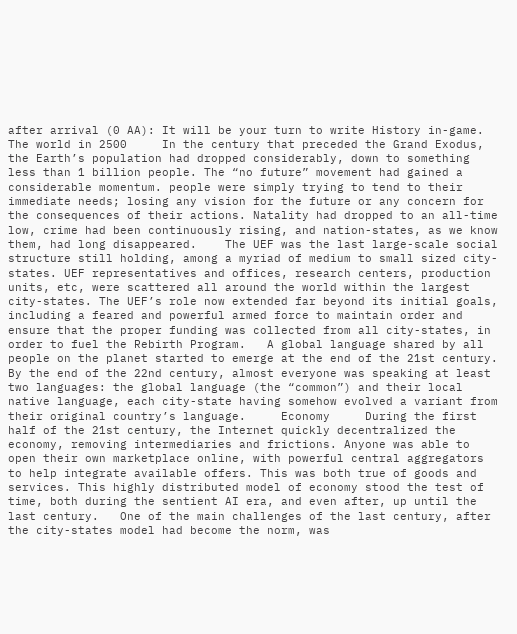after arrival (0 AA): It will be your turn to write History in-game.     The world in 2500     In the century that preceded the Grand Exodus, the Earth’s population had dropped considerably, down to something less than 1 billion people. The “no future” movement had gained a considerable momentum. people were simply trying to tend to their immediate needs; losing any vision for the future or any concern for the consequences of their actions. Natality had dropped to an all-time low, crime had been continuously rising, and nation-states, as we know them, had long disappeared.    The UEF was the last large-scale social structure still holding, among a myriad of medium to small sized city-states. UEF representatives and offices, research centers, production units, etc, were scattered all around the world within the largest city-states. The UEF’s role now extended far beyond its initial goals, including a feared and powerful armed force to maintain order and ensure that the proper funding was collected from all city-states, in order to fuel the Rebirth Program.   A global language shared by all people on the planet started to emerge at the end of the 21st century. By the end of the 22nd century, almost everyone was speaking at least two languages: the global language (the “common”) and their local native language, each city-state having somehow evolved a variant from their original country’s language.     Economy     During the first half of the 21st century, the Internet quickly decentralized the economy, removing intermediaries and frictions. Anyone was able to open their own marketplace online, with powerful central aggregators to help integrate available offers. This was both true of goods and services. This highly distributed model of economy stood the test of time, both during the sentient AI era, and even after, up until the last century.   One of the main challenges of the last century, after the city-states model had become the norm, was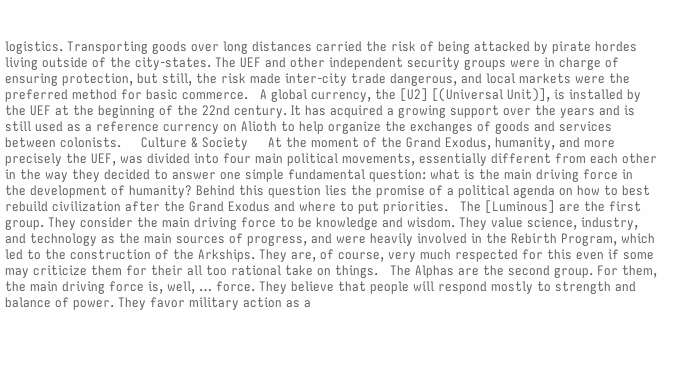logistics. Transporting goods over long distances carried the risk of being attacked by pirate hordes living outside of the city-states. The UEF and other independent security groups were in charge of ensuring protection, but still, the risk made inter-city trade dangerous, and local markets were the preferred method for basic commerce.   A global currency, the [U2] [(Universal Unit)], is installed by the UEF at the beginning of the 22nd century. It has acquired a growing support over the years and is still used as a reference currency on Alioth to help organize the exchanges of goods and services between colonists.     Culture & Society     At the moment of the Grand Exodus, humanity, and more precisely the UEF, was divided into four main political movements, essentially different from each other in the way they decided to answer one simple fundamental question: what is the main driving force in the development of humanity? Behind this question lies the promise of a political agenda on how to best rebuild civilization after the Grand Exodus and where to put priorities.   The [Luminous] are the first group. They consider the main driving force to be knowledge and wisdom. They value science, industry, and technology as the main sources of progress, and were heavily involved in the Rebirth Program, which led to the construction of the Arkships. They are, of course, very much respected for this even if some may criticize them for their all too rational take on things.   The Alphas are the second group. For them, the main driving force is, well, … force. They believe that people will respond mostly to strength and balance of power. They favor military action as a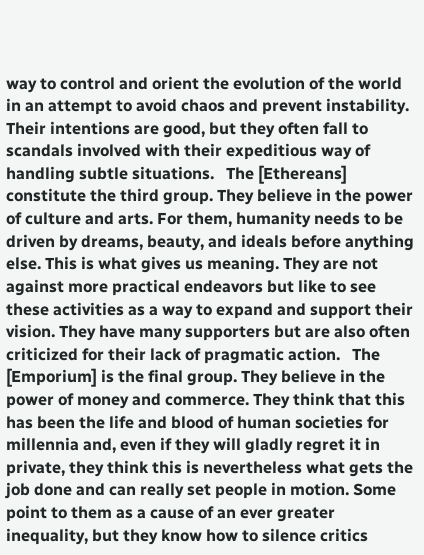way to control and orient the evolution of the world in an attempt to avoid chaos and prevent instability. Their intentions are good, but they often fall to scandals involved with their expeditious way of handling subtle situations.   The [Ethereans] constitute the third group. They believe in the power of culture and arts. For them, humanity needs to be driven by dreams, beauty, and ideals before anything else. This is what gives us meaning. They are not against more practical endeavors but like to see these activities as a way to expand and support their vision. They have many supporters but are also often criticized for their lack of pragmatic action.   The [Emporium] is the final group. They believe in the power of money and commerce. They think that this has been the life and blood of human societies for millennia and, even if they will gladly regret it in private, they think this is nevertheless what gets the job done and can really set people in motion. Some point to them as a cause of an ever greater inequality, but they know how to silence critics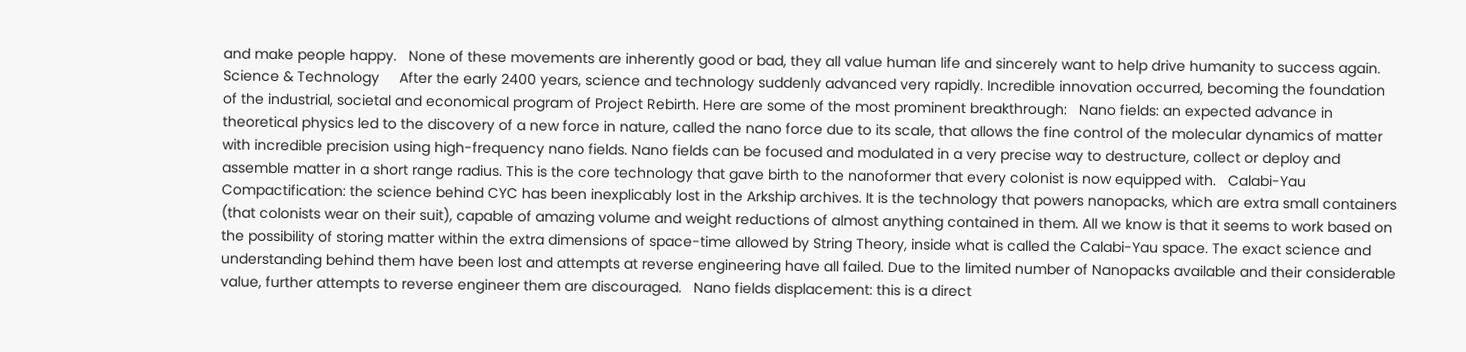and make people happy.   None of these movements are inherently good or bad, they all value human life and sincerely want to help drive humanity to success again.     Science & Technology     After the early 2400 years, science and technology suddenly advanced very rapidly. Incredible innovation occurred, becoming the foundation of the industrial, societal and economical program of Project Rebirth. Here are some of the most prominent breakthrough:   Nano fields: an expected advance in theoretical physics led to the discovery of a new force in nature, called the nano force due to its scale, that allows the fine control of the molecular dynamics of matter with incredible precision using high-frequency nano fields. Nano fields can be focused and modulated in a very precise way to destructure, collect or deploy and assemble matter in a short range radius. This is the core technology that gave birth to the nanoformer that every colonist is now equipped with.   Calabi-Yau Compactification: the science behind CYC has been inexplicably lost in the Arkship archives. It is the technology that powers nanopacks, which are extra small containers (that colonists wear on their suit), capable of amazing volume and weight reductions of almost anything contained in them. All we know is that it seems to work based on the possibility of storing matter within the extra dimensions of space-time allowed by String Theory, inside what is called the Calabi-Yau space. The exact science and understanding behind them have been lost and attempts at reverse engineering have all failed. Due to the limited number of Nanopacks available and their considerable value, further attempts to reverse engineer them are discouraged.   Nano fields displacement: this is a direct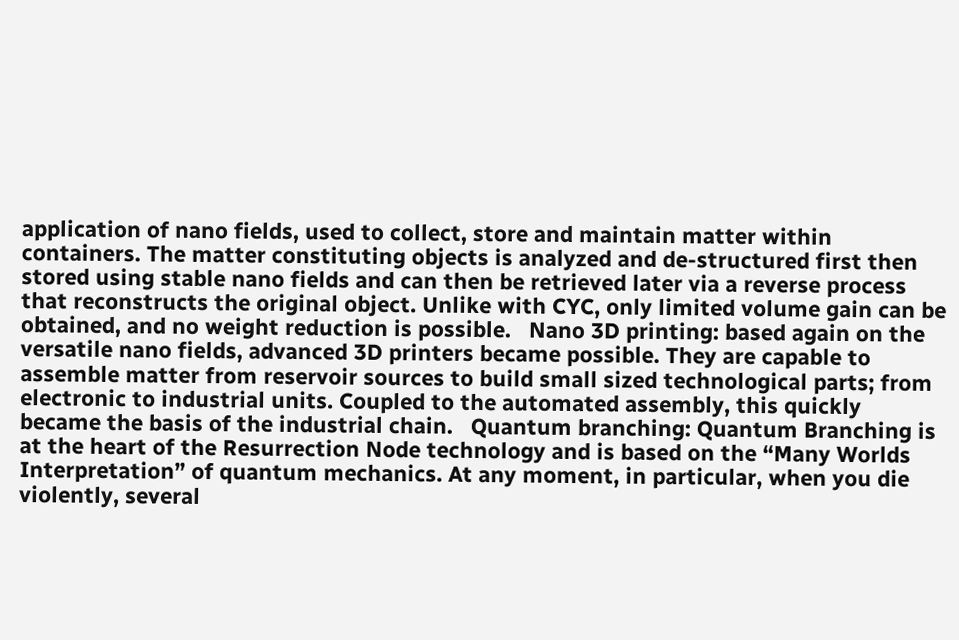application of nano fields, used to collect, store and maintain matter within containers. The matter constituting objects is analyzed and de-structured first then stored using stable nano fields and can then be retrieved later via a reverse process that reconstructs the original object. Unlike with CYC, only limited volume gain can be obtained, and no weight reduction is possible.   Nano 3D printing: based again on the versatile nano fields, advanced 3D printers became possible. They are capable to assemble matter from reservoir sources to build small sized technological parts; from electronic to industrial units. Coupled to the automated assembly, this quickly became the basis of the industrial chain.   Quantum branching: Quantum Branching is at the heart of the Resurrection Node technology and is based on the “Many Worlds Interpretation” of quantum mechanics. At any moment, in particular, when you die violently, several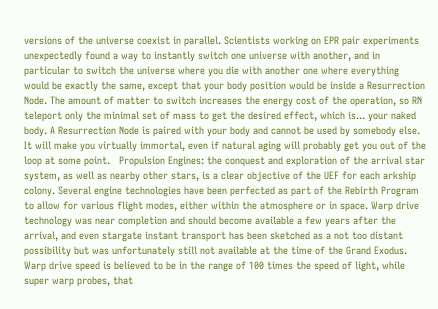versions of the universe coexist in parallel. Scientists working on EPR pair experiments unexpectedly found a way to instantly switch one universe with another, and in particular to switch the universe where you die with another one where everything would be exactly the same, except that your body position would be inside a Resurrection Node. The amount of matter to switch increases the energy cost of the operation, so RN teleport only the minimal set of mass to get the desired effect, which is... your naked body. A Resurrection Node is paired with your body and cannot be used by somebody else. It will make you virtually immortal, even if natural aging will probably get you out of the loop at some point.   Propulsion Engines: the conquest and exploration of the arrival star system, as well as nearby other stars, is a clear objective of the UEF for each arkship colony. Several engine technologies have been perfected as part of the Rebirth Program to allow for various flight modes, either within the atmosphere or in space. Warp drive technology was near completion and should become available a few years after the arrival, and even stargate instant transport has been sketched as a not too distant possibility but was unfortunately still not available at the time of the Grand Exodus. Warp drive speed is believed to be in the range of 100 times the speed of light, while super warp probes, that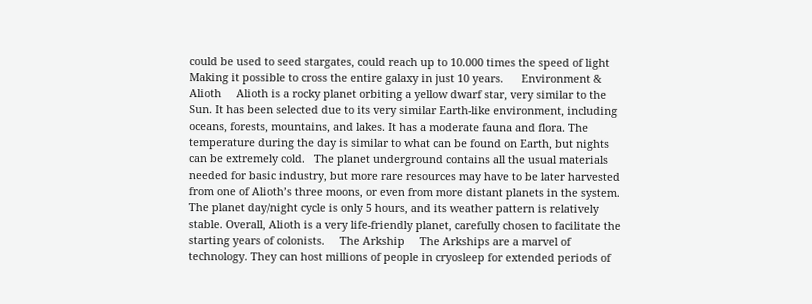could be used to seed stargates, could reach up to 10.000 times the speed of light Making it possible to cross the entire galaxy in just 10 years.      Environment & Alioth     Alioth is a rocky planet orbiting a yellow dwarf star, very similar to the Sun. It has been selected due to its very similar Earth-like environment, including oceans, forests, mountains, and lakes. It has a moderate fauna and flora. The temperature during the day is similar to what can be found on Earth, but nights can be extremely cold.   The planet underground contains all the usual materials needed for basic industry, but more rare resources may have to be later harvested from one of Alioth’s three moons, or even from more distant planets in the system.   The planet day/night cycle is only 5 hours, and its weather pattern is relatively stable. Overall, Alioth is a very life-friendly planet, carefully chosen to facilitate the starting years of colonists.     The Arkship     The Arkships are a marvel of technology. They can host millions of people in cryosleep for extended periods of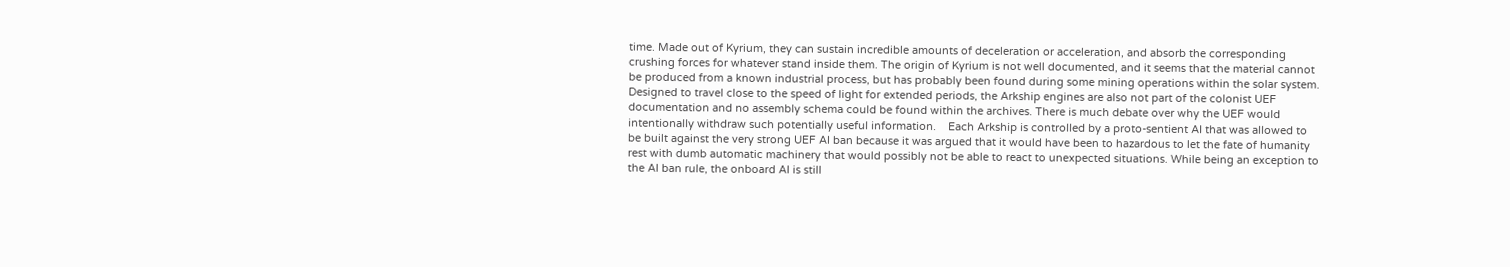time. Made out of Kyrium, they can sustain incredible amounts of deceleration or acceleration, and absorb the corresponding crushing forces for whatever stand inside them. The origin of Kyrium is not well documented, and it seems that the material cannot be produced from a known industrial process, but has probably been found during some mining operations within the solar system.   Designed to travel close to the speed of light for extended periods, the Arkship engines are also not part of the colonist UEF documentation and no assembly schema could be found within the archives. There is much debate over why the UEF would intentionally withdraw such potentially useful information.    Each Arkship is controlled by a proto-sentient AI that was allowed to be built against the very strong UEF AI ban because it was argued that it would have been to hazardous to let the fate of humanity rest with dumb automatic machinery that would possibly not be able to react to unexpected situations. While being an exception to the AI ban rule, the onboard AI is still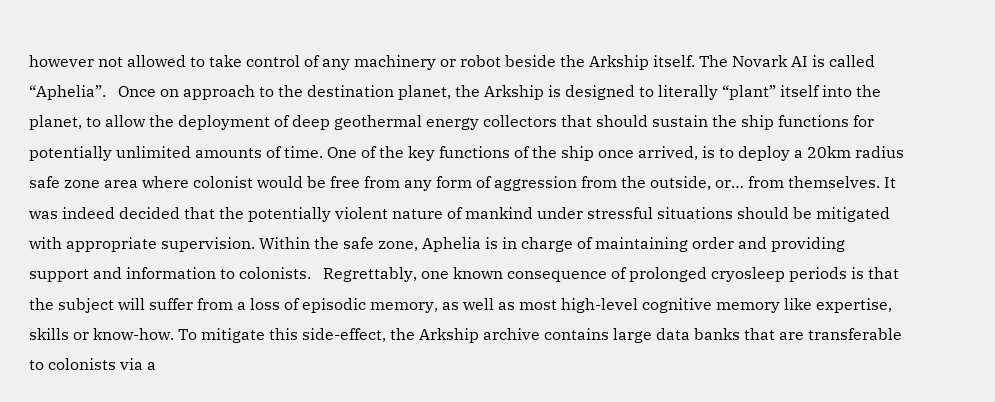however not allowed to take control of any machinery or robot beside the Arkship itself. The Novark AI is called “Aphelia”.   Once on approach to the destination planet, the Arkship is designed to literally “plant” itself into the planet, to allow the deployment of deep geothermal energy collectors that should sustain the ship functions for potentially unlimited amounts of time. One of the key functions of the ship once arrived, is to deploy a 20km radius safe zone area where colonist would be free from any form of aggression from the outside, or… from themselves. It was indeed decided that the potentially violent nature of mankind under stressful situations should be mitigated with appropriate supervision. Within the safe zone, Aphelia is in charge of maintaining order and providing support and information to colonists.   Regrettably, one known consequence of prolonged cryosleep periods is that the subject will suffer from a loss of episodic memory, as well as most high-level cognitive memory like expertise, skills or know-how. To mitigate this side-effect, the Arkship archive contains large data banks that are transferable to colonists via a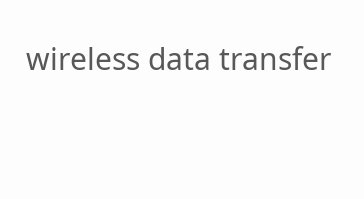wireless data transfer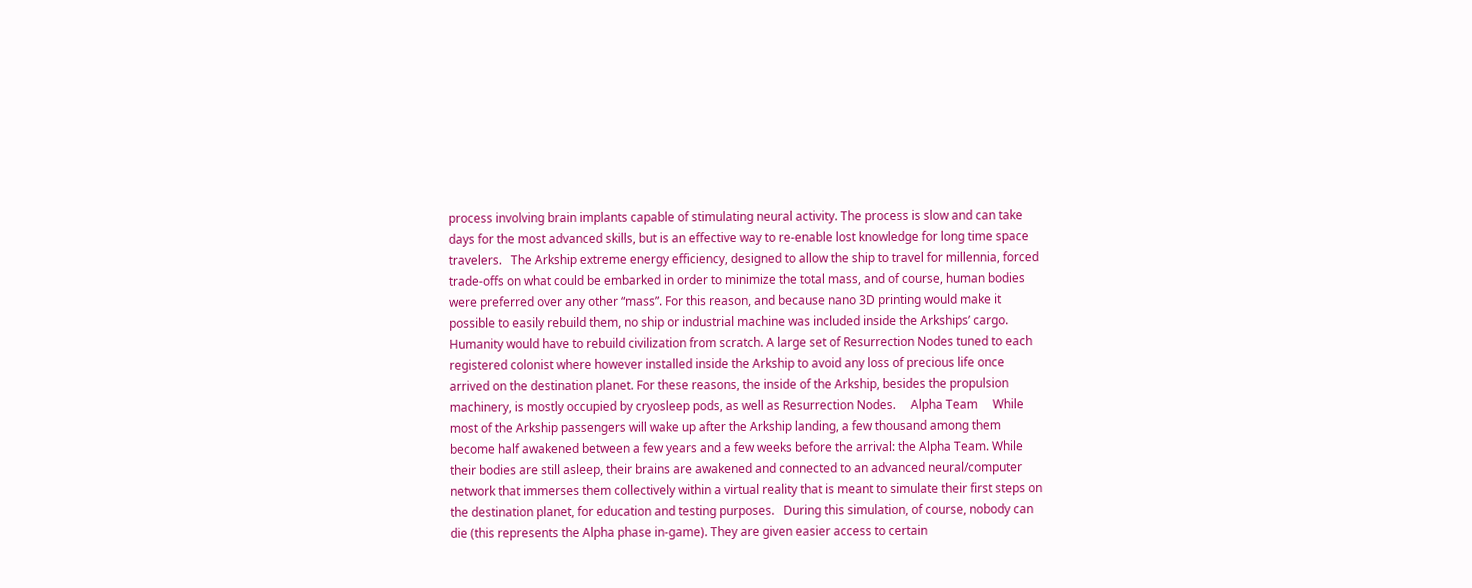process involving brain implants capable of stimulating neural activity. The process is slow and can take days for the most advanced skills, but is an effective way to re-enable lost knowledge for long time space travelers.   The Arkship extreme energy efficiency, designed to allow the ship to travel for millennia, forced trade-offs on what could be embarked in order to minimize the total mass, and of course, human bodies were preferred over any other “mass”. For this reason, and because nano 3D printing would make it possible to easily rebuild them, no ship or industrial machine was included inside the Arkships’ cargo. Humanity would have to rebuild civilization from scratch. A large set of Resurrection Nodes tuned to each registered colonist where however installed inside the Arkship to avoid any loss of precious life once arrived on the destination planet. For these reasons, the inside of the Arkship, besides the propulsion machinery, is mostly occupied by cryosleep pods, as well as Resurrection Nodes.     Alpha Team     While most of the Arkship passengers will wake up after the Arkship landing, a few thousand among them become half awakened between a few years and a few weeks before the arrival: the Alpha Team. While their bodies are still asleep, their brains are awakened and connected to an advanced neural/computer network that immerses them collectively within a virtual reality that is meant to simulate their first steps on the destination planet, for education and testing purposes.   During this simulation, of course, nobody can die (this represents the Alpha phase in-game). They are given easier access to certain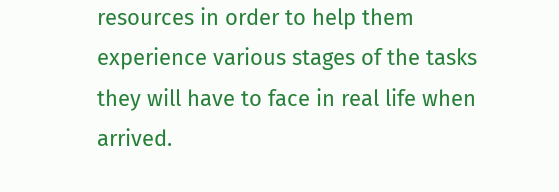resources in order to help them experience various stages of the tasks they will have to face in real life when arrived.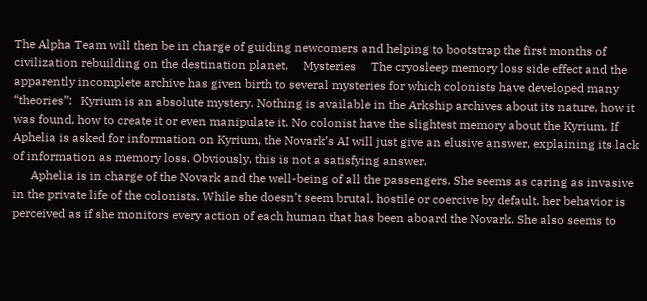The Alpha Team will then be in charge of guiding newcomers and helping to bootstrap the first months of civilization rebuilding on the destination planet.     Mysteries     The cryosleep memory loss side effect and the apparently incomplete archive has given birth to several mysteries for which colonists have developed many “theories”:   Kyrium is an absolute mystery. Nothing is available in the Arkship archives about its nature, how it was found, how to create it or even manipulate it. No colonist have the slightest memory about the Kyrium. If Aphelia is asked for information on Kyrium, the Novark’s AI will just give an elusive answer, explaining its lack of information as memory loss. Obviously, this is not a satisfying answer.
      Aphelia is in charge of the Novark and the well-being of all the passengers. She seems as caring as invasive in the private life of the colonists. While she doesn’t seem brutal, hostile or coercive by default, her behavior is perceived as if she monitors every action of each human that has been aboard the Novark. She also seems to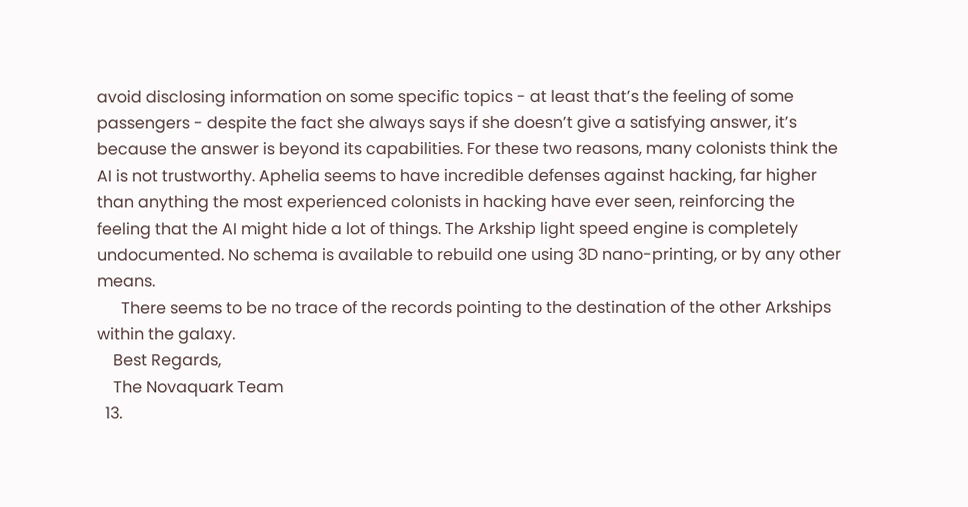avoid disclosing information on some specific topics - at least that’s the feeling of some passengers - despite the fact she always says if she doesn’t give a satisfying answer, it’s because the answer is beyond its capabilities. For these two reasons, many colonists think the AI is not trustworthy. Aphelia seems to have incredible defenses against hacking, far higher than anything the most experienced colonists in hacking have ever seen, reinforcing the feeling that the AI might hide a lot of things. The Arkship light speed engine is completely undocumented. No schema is available to rebuild one using 3D nano-printing, or by any other means.
      There seems to be no trace of the records pointing to the destination of the other Arkships within the galaxy.
    Best Regards,
    The Novaquark Team
  13.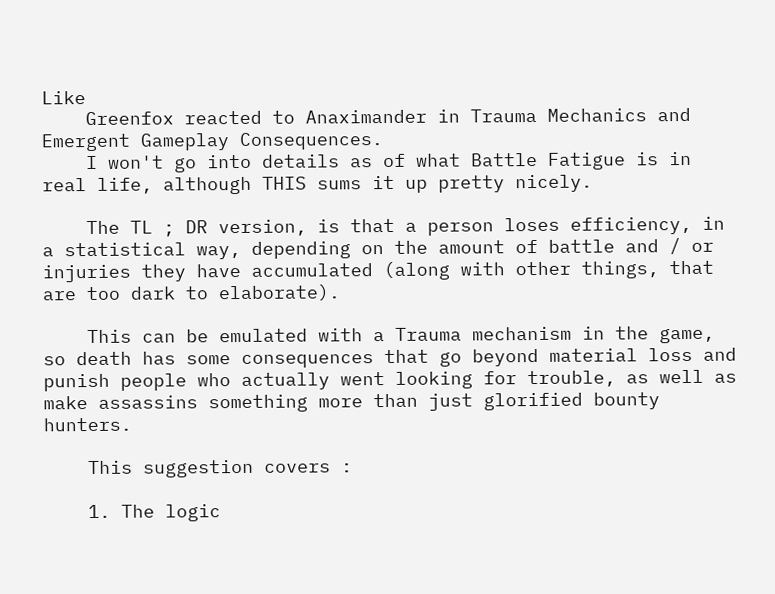Like
    Greenfox reacted to Anaximander in Trauma Mechanics and Emergent Gameplay Consequences.
    I won't go into details as of what Battle Fatigue is in real life, although THIS sums it up pretty nicely.

    The TL ; DR version, is that a person loses efficiency, in a statistical way, depending on the amount of battle and / or injuries they have accumulated (along with other things, that are too dark to elaborate).

    This can be emulated with a Trauma mechanism in the game, so death has some consequences that go beyond material loss and punish people who actually went looking for trouble, as well as make assassins something more than just glorified bounty hunters.

    This suggestion covers :

    1. The logic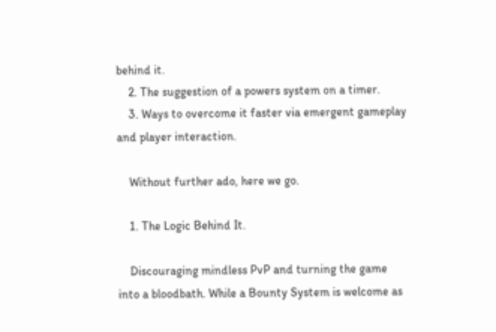behind it.
    2. The suggestion of a powers system on a timer.
    3. Ways to overcome it faster via emergent gameplay and player interaction.

    Without further ado, here we go.

    1. The Logic Behind It.

    Discouraging mindless PvP and turning the game into a bloodbath. While a Bounty System is welcome as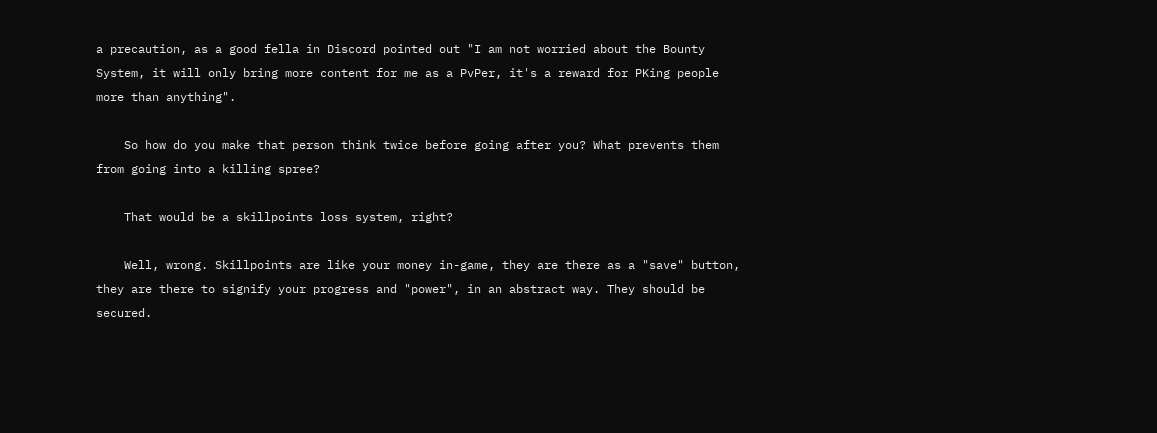a precaution, as a good fella in Discord pointed out "I am not worried about the Bounty System, it will only bring more content for me as a PvPer, it's a reward for PKing people more than anything".

    So how do you make that person think twice before going after you? What prevents them from going into a killing spree?

    That would be a skillpoints loss system, right?

    Well, wrong. Skillpoints are like your money in-game, they are there as a "save" button, they are there to signify your progress and "power", in an abstract way. They should be secured.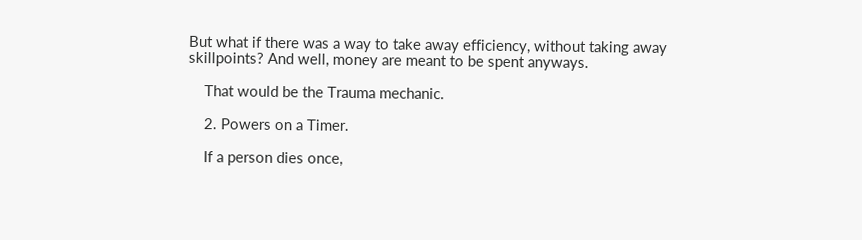But what if there was a way to take away efficiency, without taking away skillpoints? And well, money are meant to be spent anyways.

    That would be the Trauma mechanic.

    2. Powers on a Timer.

    If a person dies once,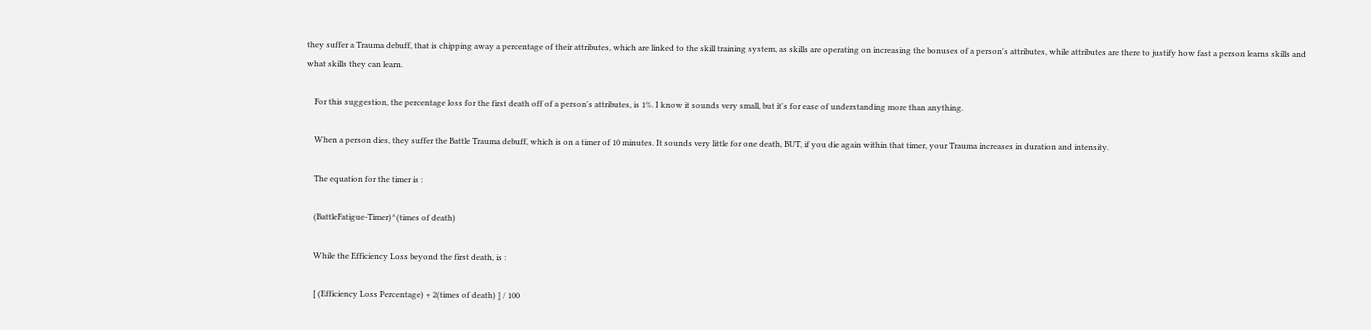they suffer a Trauma debuff, that is chipping away a percentage of their attributes, which are linked to the skill training system, as skills are operating on increasing the bonuses of a person's attributes, while attributes are there to justify how fast a person learns skills and what skills they can learn.

    For this suggestion, the percentage loss for the first death off of a person's attributes, is 1%. I know it sounds very small, but it's for ease of understanding more than anything.

    When a person dies, they suffer the Battle Trauma debuff, which is on a timer of 10 minutes. It sounds very little for one death, BUT, if you die again within that timer, your Trauma increases in duration and intensity.

    The equation for the timer is :

    (BattleFatigue-Timer)^(times of death)

    While the Efficiency Loss beyond the first death, is :

    [ (Efficiency Loss Percentage) + 2(times of death) ] / 100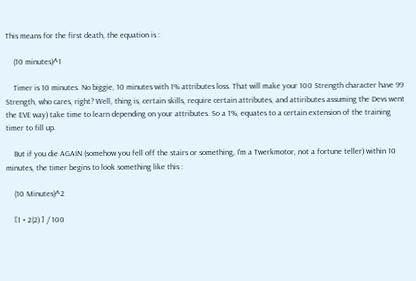This means for the first death, the equation is :

    (10 minutes)^1

    Timer is 10 minutes. No biggie, 10 minutes with 1% attributes loss. That will make your 100 Strength character have 99 Strength, who cares, right? Well, thing is, certain skills, require certain attributes, and attiributes assuming the Devs went the EVE way) take time to learn depending on your attributes. So a 1%, equates to a certain extension of the training timer to fill up.

    But if you die AGAIN (somehow you fell off the stairs or something, I'm a Twerkmotor, not a fortune teller) within 10 minutes, the timer begins to look something like this :

    (10 Minutes)^2

    [1 + 2(2) ] / 100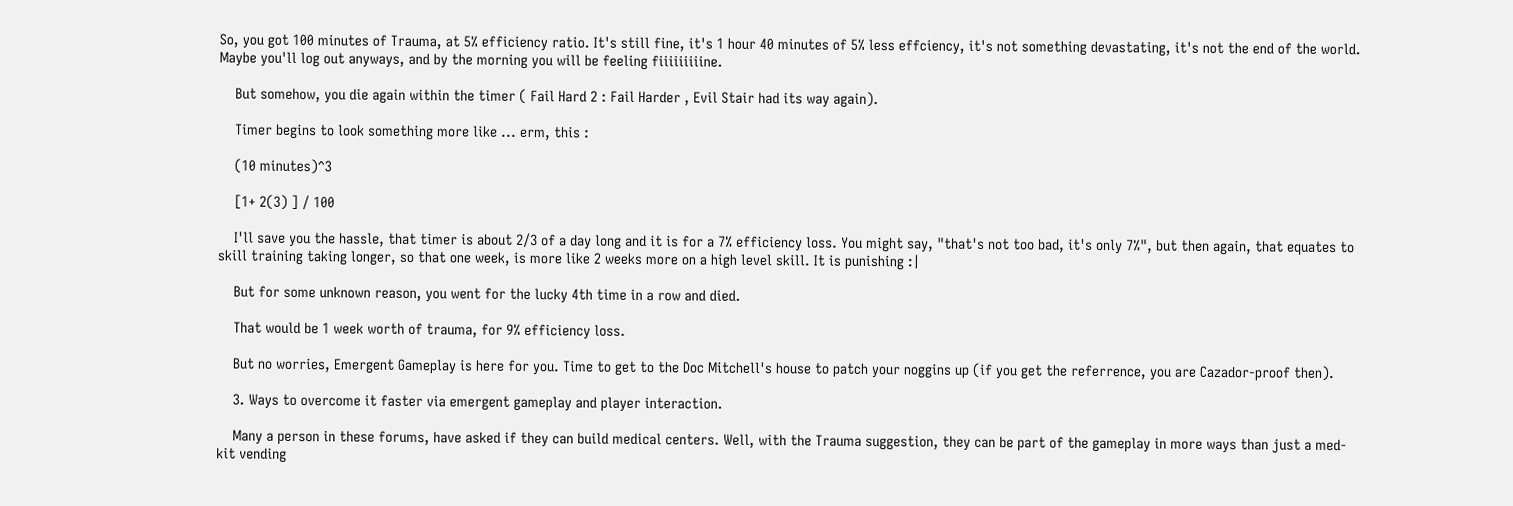So, you got 100 minutes of Trauma, at 5% efficiency ratio. It's still fine, it's 1 hour 40 minutes of 5% less effciency, it's not something devastating, it's not the end of the world. Maybe you'll log out anyways, and by the morning you will be feeling fiiiiiiiiine.

    But somehow, you die again within the timer ( Fail Hard 2 : Fail Harder , Evil Stair had its way again).

    Timer begins to look something more like ... erm, this :

    (10 minutes)^3

    [1+ 2(3) ] / 100

    I'll save you the hassle, that timer is about 2/3 of a day long and it is for a 7% efficiency loss. You might say, "that's not too bad, it's only 7%", but then again, that equates to skill training taking longer, so that one week, is more like 2 weeks more on a high level skill. It is punishing :|

    But for some unknown reason, you went for the lucky 4th time in a row and died.

    That would be 1 week worth of trauma, for 9% efficiency loss.

    But no worries, Emergent Gameplay is here for you. Time to get to the Doc Mitchell's house to patch your noggins up (if you get the referrence, you are Cazador-proof then).

    3. Ways to overcome it faster via emergent gameplay and player interaction.

    Many a person in these forums, have asked if they can build medical centers. Well, with the Trauma suggestion, they can be part of the gameplay in more ways than just a med-kit vending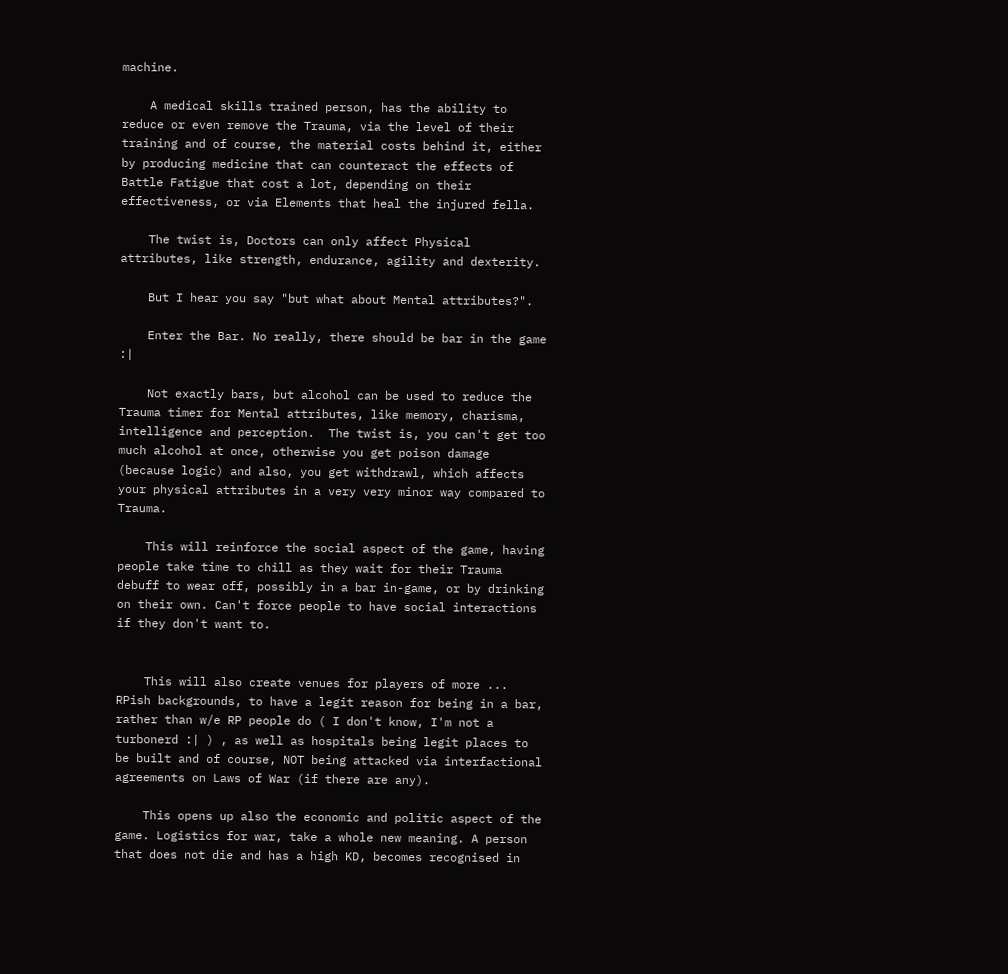machine.

    A medical skills trained person, has the ability to reduce or even remove the Trauma, via the level of their training and of course, the material costs behind it, either by producing medicine that can counteract the effects of Battle Fatigue that cost a lot, depending on their effectiveness, or via Elements that heal the injured fella.

    The twist is, Doctors can only affect Physical attributes, like strength, endurance, agility and dexterity.

    But I hear you say "but what about Mental attributes?".

    Enter the Bar. No really, there should be bar in the game :|

    Not exactly bars, but alcohol can be used to reduce the Trauma timer for Mental attributes, like memory, charisma, intelligence and perception.  The twist is, you can't get too much alcohol at once, otherwise you get poison damage (because logic) and also, you get withdrawl, which affects your physical attributes in a very very minor way compared to Trauma.

    This will reinforce the social aspect of the game, having people take time to chill as they wait for their Trauma debuff to wear off, possibly in a bar in-game, or by drinking on their own. Can't force people to have social interactions if they don't want to.


    This will also create venues for players of more ... RPish backgrounds, to have a legit reason for being in a bar, rather than w/e RP people do ( I don't know, I'm not a turbonerd :| ) , as well as hospitals being legit places to be built and of course, NOT being attacked via interfactional agreements on Laws of War (if there are any).

    This opens up also the economic and politic aspect of the game. Logistics for war, take a whole new meaning. A person that does not die and has a high KD, becomes recognised in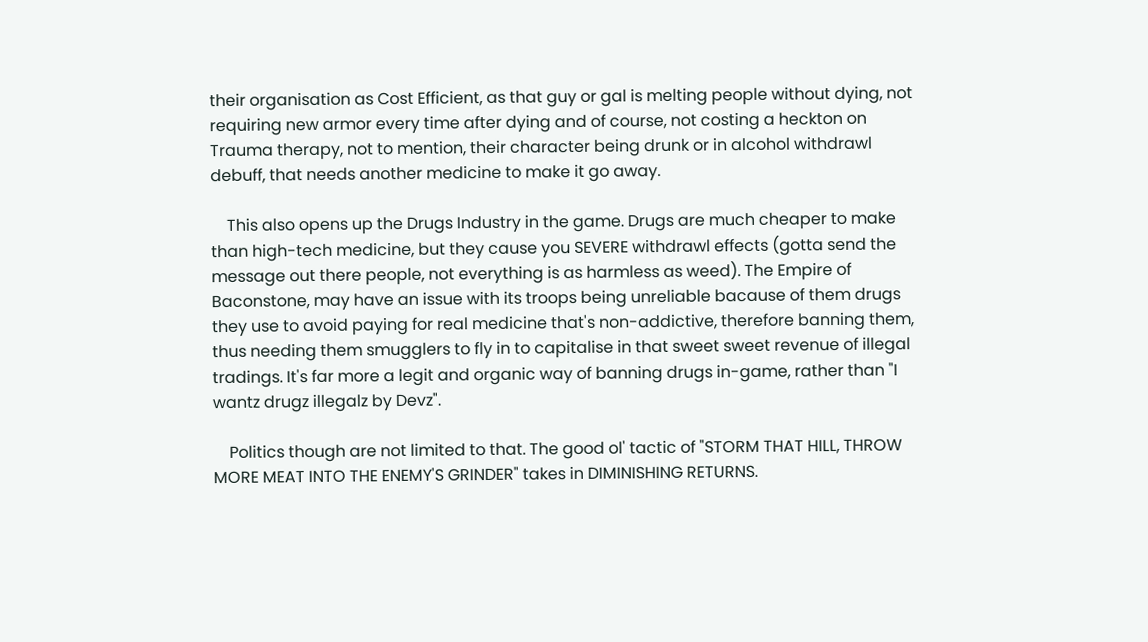their organisation as Cost Efficient, as that guy or gal is melting people without dying, not requiring new armor every time after dying and of course, not costing a heckton on Trauma therapy, not to mention, their character being drunk or in alcohol withdrawl debuff, that needs another medicine to make it go away.

    This also opens up the Drugs Industry in the game. Drugs are much cheaper to make than high-tech medicine, but they cause you SEVERE withdrawl effects (gotta send the message out there people, not everything is as harmless as weed). The Empire of Baconstone, may have an issue with its troops being unreliable bacause of them drugs they use to avoid paying for real medicine that's non-addictive, therefore banning them, thus needing them smugglers to fly in to capitalise in that sweet sweet revenue of illegal tradings. It's far more a legit and organic way of banning drugs in-game, rather than "I wantz drugz illegalz by Devz".

    Politics though are not limited to that. The good ol' tactic of "STORM THAT HILL, THROW MORE MEAT INTO THE ENEMY'S GRINDER" takes in DIMINISHING RETURNS.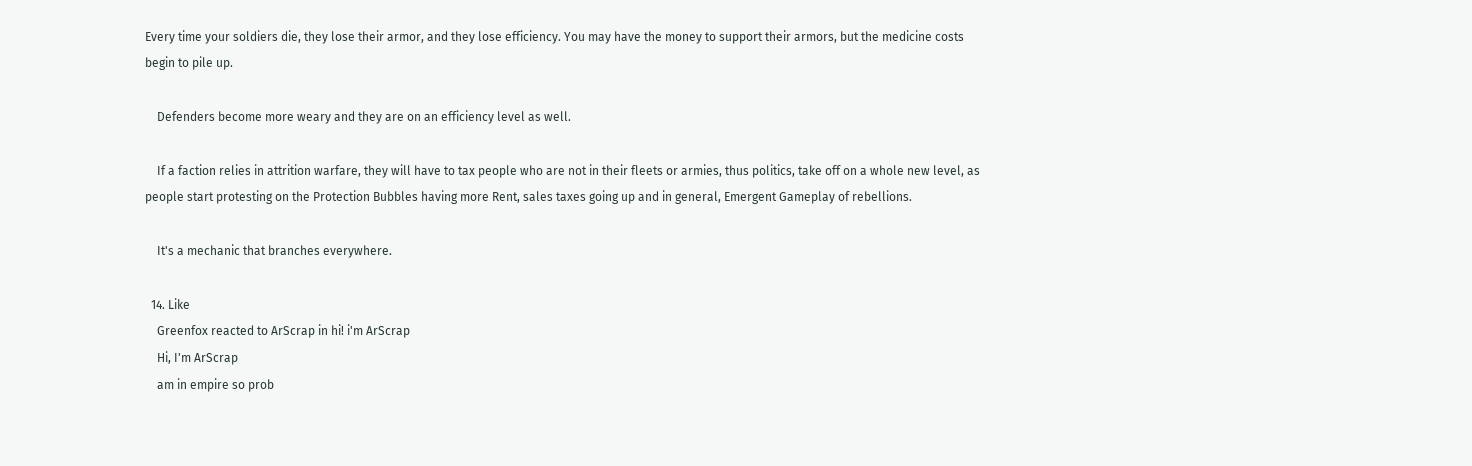Every time your soldiers die, they lose their armor, and they lose efficiency. You may have the money to support their armors, but the medicine costs begin to pile up.

    Defenders become more weary and they are on an efficiency level as well.

    If a faction relies in attrition warfare, they will have to tax people who are not in their fleets or armies, thus politics, take off on a whole new level, as people start protesting on the Protection Bubbles having more Rent, sales taxes going up and in general, Emergent Gameplay of rebellions.

    It's a mechanic that branches everywhere.

  14. Like
    Greenfox reacted to ArScrap in hi! i'm ArScrap
    Hi, I'm ArScrap
    am in empire so prob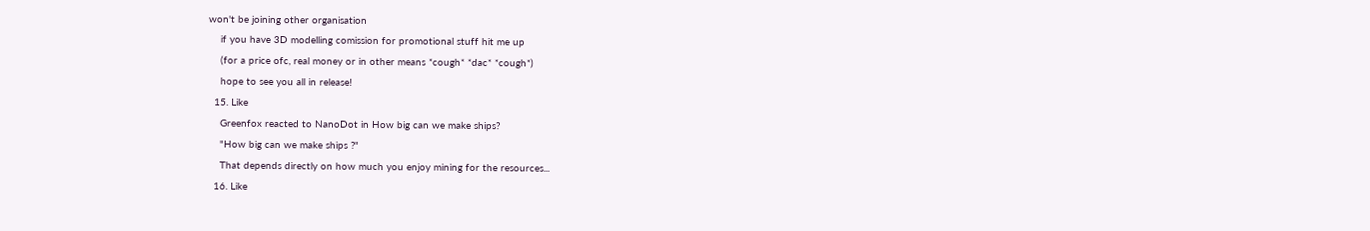won't be joining other organisation
    if you have 3D modelling comission for promotional stuff hit me up
    (for a price ofc, real money or in other means *cough* *dac* *cough*)
    hope to see you all in release!
  15. Like
    Greenfox reacted to NanoDot in How big can we make ships?
    "How big can we make ships ?"
    That depends directly on how much you enjoy mining for the resources...
  16. Like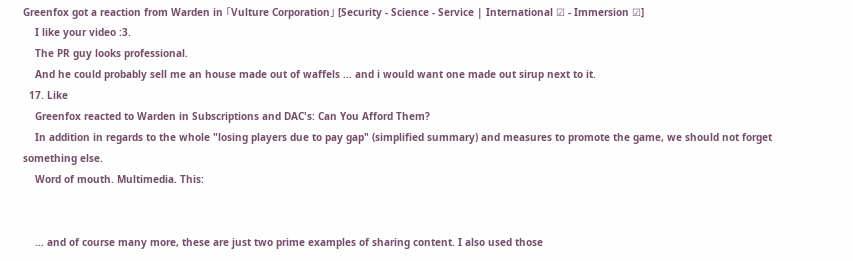Greenfox got a reaction from Warden in 「Vulture Corporation」 [Security - Science - Service | International ☑ - Immersion ☑]
    I like your video :3.
    The PR guy looks professional.
    And he could probably sell me an house made out of waffels ... and i would want one made out sirup next to it.
  17. Like
    Greenfox reacted to Warden in Subscriptions and DAC's: Can You Afford Them?
    In addition in regards to the whole "losing players due to pay gap" (simplified summary) and measures to promote the game, we should not forget something else.
    Word of mouth. Multimedia. This:


    ... and of course many more, these are just two prime examples of sharing content. I also used those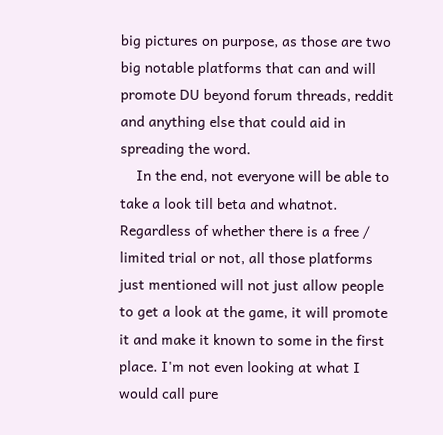big pictures on purpose, as those are two big notable platforms that can and will promote DU beyond forum threads, reddit and anything else that could aid in spreading the word.
    In the end, not everyone will be able to take a look till beta and whatnot. Regardless of whether there is a free / limited trial or not, all those platforms just mentioned will not just allow people to get a look at the game, it will promote it and make it known to some in the first place. I'm not even looking at what I would call pure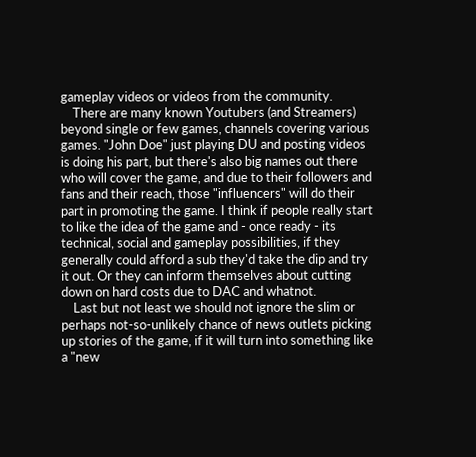gameplay videos or videos from the community.
    There are many known Youtubers (and Streamers) beyond single or few games, channels covering various games. "John Doe" just playing DU and posting videos is doing his part, but there's also big names out there who will cover the game, and due to their followers and fans and their reach, those "influencers" will do their part in promoting the game. I think if people really start to like the idea of the game and - once ready - its technical, social and gameplay possibilities, if they generally could afford a sub they'd take the dip and try it out. Or they can inform themselves about cutting down on hard costs due to DAC and whatnot.
    Last but not least we should not ignore the slim or perhaps not-so-unlikely chance of news outlets picking up stories of the game, if it will turn into something like a "new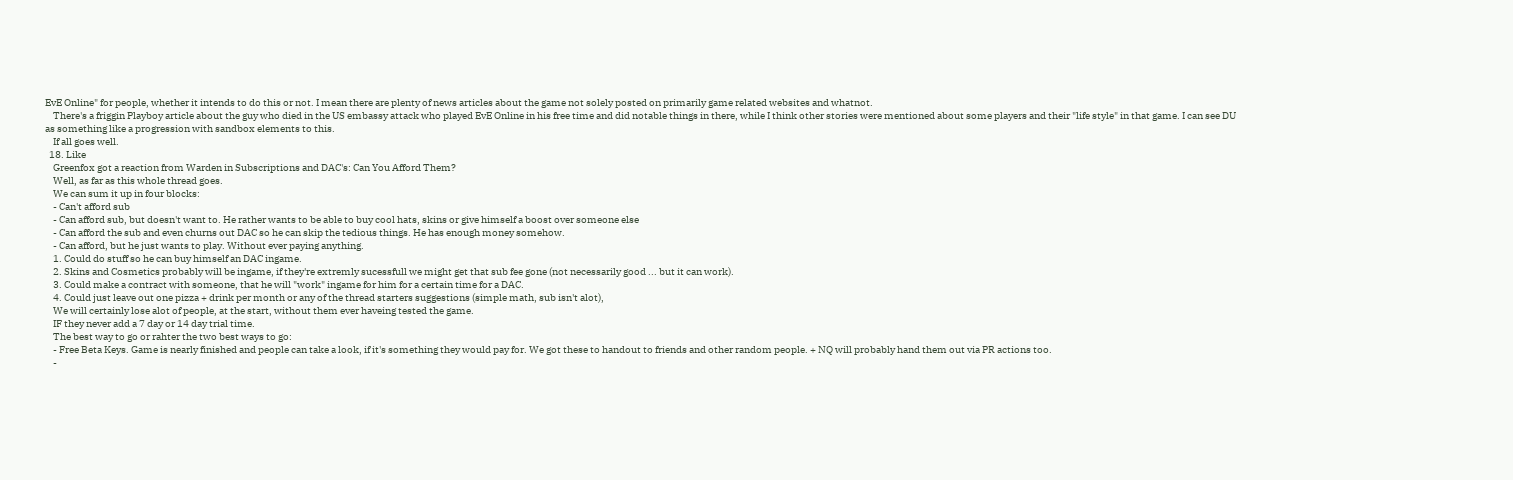EvE Online" for people, whether it intends to do this or not. I mean there are plenty of news articles about the game not solely posted on primarily game related websites and whatnot.
    There's a friggin Playboy article about the guy who died in the US embassy attack who played EvE Online in his free time and did notable things in there, while I think other stories were mentioned about some players and their "life style" in that game. I can see DU as something like a progression with sandbox elements to this.
    If all goes well.
  18. Like
    Greenfox got a reaction from Warden in Subscriptions and DAC's: Can You Afford Them?
    Well, as far as this whole thread goes.
    We can sum it up in four blocks:
    - Can't afford sub
    - Can afford sub, but doesn't want to. He rather wants to be able to buy cool hats, skins or give himself a boost over someone else
    - Can afford the sub and even churns out DAC so he can skip the tedious things. He has enough money somehow.
    - Can afford, but he just wants to play. Without ever paying anything.
    1. Could do stuff so he can buy himself an DAC ingame.
    2. Skins and Cosmetics probably will be ingame, if they're extremly sucessfull we might get that sub fee gone (not necessarily good ... but it can work).
    3. Could make a contract with someone, that he will "work" ingame for him for a certain time for a DAC.
    4. Could just leave out one pizza + drink per month or any of the thread starters suggestions (simple math, sub isn't alot),
    We will certainly lose alot of people, at the start, without them ever haveing tested the game.
    IF they never add a 7 day or 14 day trial time.
    The best way to go or rahter the two best ways to go:
    - Free Beta Keys. Game is nearly finished and people can take a look, if it's something they would pay for. We got these to handout to friends and other random people. + NQ will probably hand them out via PR actions too.
    -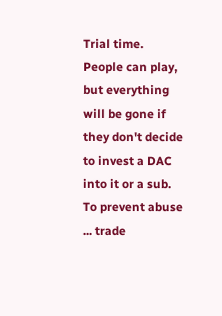Trial time. People can play, but everything will be gone if they don't decide to invest a DAC into it or a sub. To prevent abuse ... trade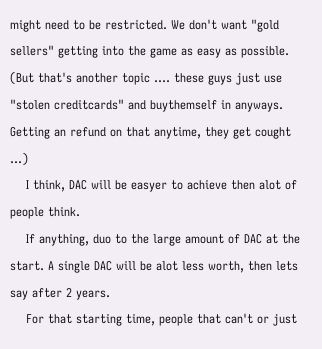might need to be restricted. We don't want "gold sellers" getting into the game as easy as possible. (But that's another topic .... these guys just use "stolen creditcards" and buythemself in anyways. Getting an refund on that anytime, they get cought ...)
    I think, DAC will be easyer to achieve then alot of people think.
    If anything, duo to the large amount of DAC at the start. A single DAC will be alot less worth, then lets say after 2 years.
    For that starting time, people that can't or just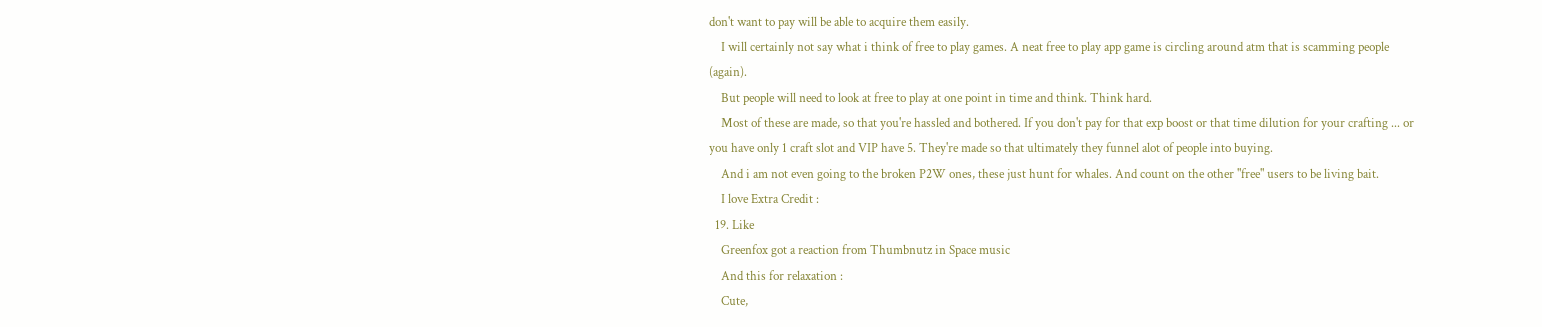don't want to pay will be able to acquire them easily.
    I will certainly not say what i think of free to play games. A neat free to play app game is circling around atm that is scamming people (again).
    But people will need to look at free to play at one point in time and think. Think hard.
    Most of these are made, so that you're hassled and bothered. If you don't pay for that exp boost or that time dilution for your crafting ... or you have only 1 craft slot and VIP have 5. They're made so that ultimately they funnel alot of people into buying.
    And i am not even going to the broken P2W ones, these just hunt for whales. And count on the other "free" users to be living bait.
    I love Extra Credit :
  19. Like
    Greenfox got a reaction from Thumbnutz in Space music
    And this for relaxation :
    Cute,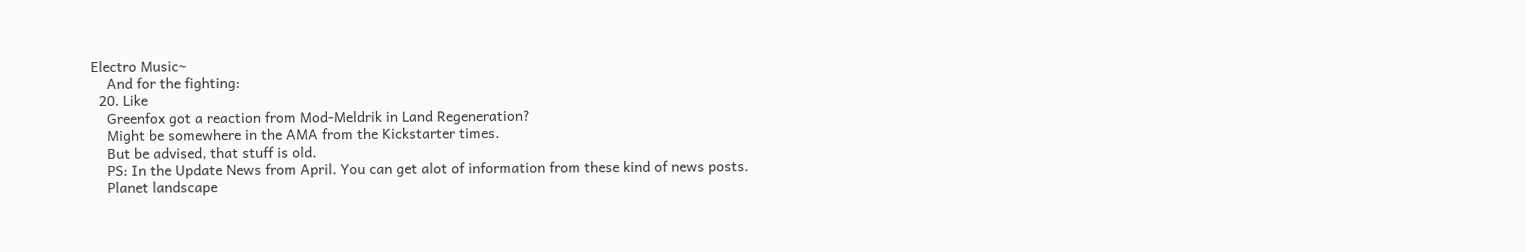Electro Music~
    And for the fighting:
  20. Like
    Greenfox got a reaction from Mod-Meldrik in Land Regeneration?
    Might be somewhere in the AMA from the Kickstarter times.
    But be advised, that stuff is old.
    PS: In the Update News from April. You can get alot of information from these kind of news posts.
    Planet landscape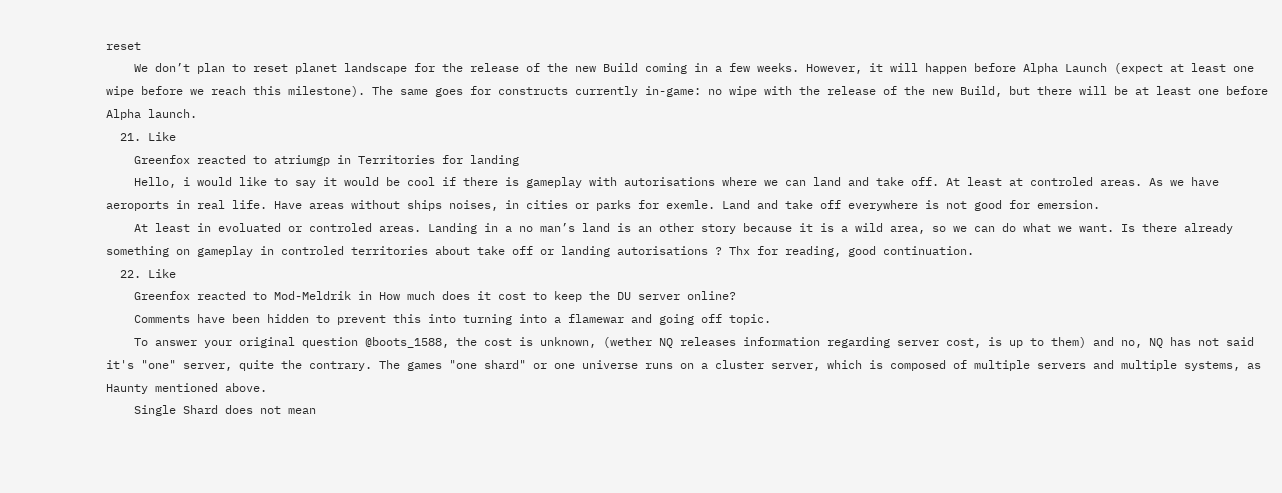reset
    We don’t plan to reset planet landscape for the release of the new Build coming in a few weeks. However, it will happen before Alpha Launch (expect at least one wipe before we reach this milestone). The same goes for constructs currently in-game: no wipe with the release of the new Build, but there will be at least one before Alpha launch.
  21. Like
    Greenfox reacted to atriumgp in Territories for landing
    Hello, i would like to say it would be cool if there is gameplay with autorisations where we can land and take off. At least at controled areas. As we have aeroports in real life. Have areas without ships noises, in cities or parks for exemle. Land and take off everywhere is not good for emersion.
    At least in evoluated or controled areas. Landing in a no man’s land is an other story because it is a wild area, so we can do what we want. Is there already something on gameplay in controled territories about take off or landing autorisations ? Thx for reading, good continuation.
  22. Like
    Greenfox reacted to Mod-Meldrik in How much does it cost to keep the DU server online?
    Comments have been hidden to prevent this into turning into a flamewar and going off topic.
    To answer your original question @boots_1588, the cost is unknown, (wether NQ releases information regarding server cost, is up to them) and no, NQ has not said it's "one" server, quite the contrary. The games "one shard" or one universe runs on a cluster server, which is composed of multiple servers and multiple systems, as Haunty mentioned above.
    Single Shard does not mean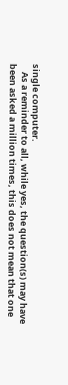single computer.
    As a reminder to all, while yes, the question(s) may have been asked a million times, this does not mean that one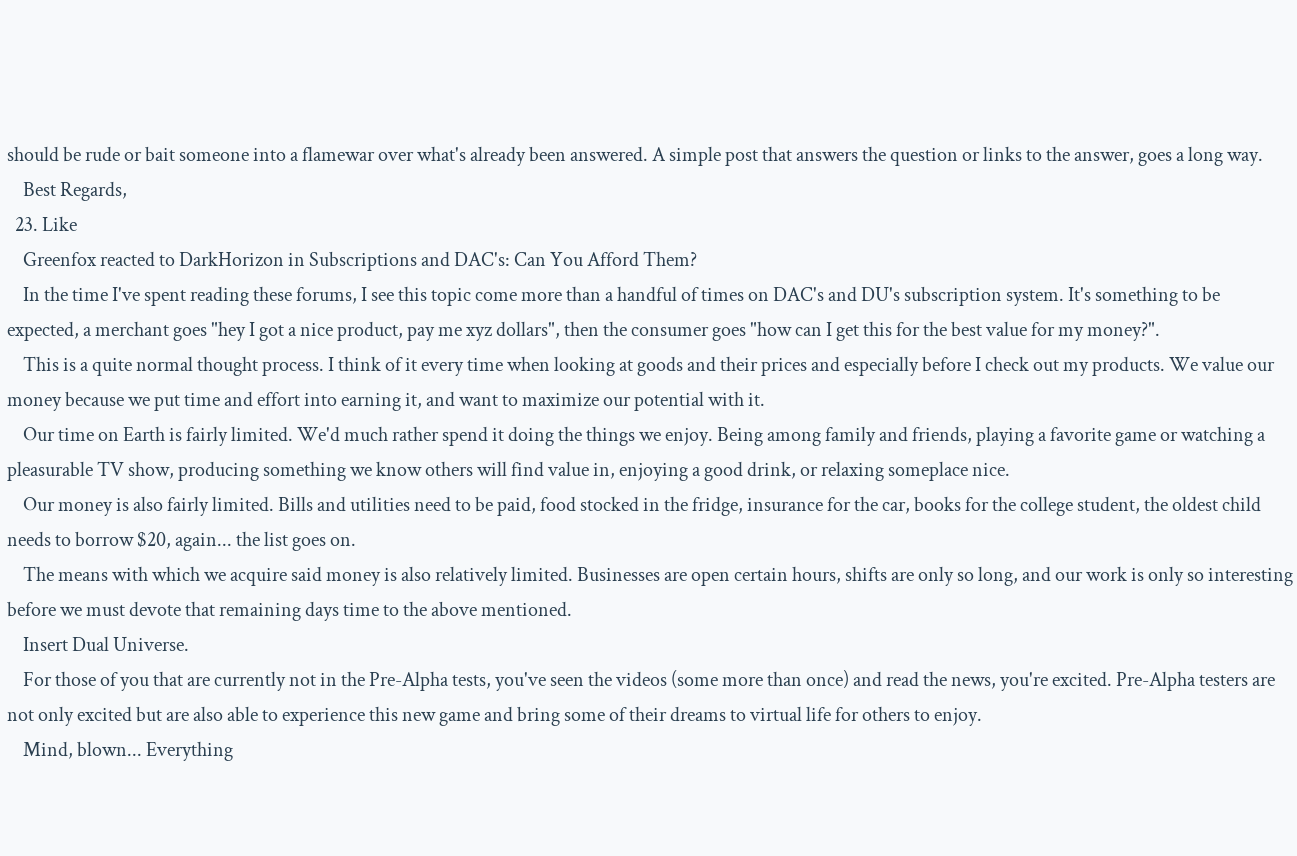should be rude or bait someone into a flamewar over what's already been answered. A simple post that answers the question or links to the answer, goes a long way.
    Best Regards,
  23. Like
    Greenfox reacted to DarkHorizon in Subscriptions and DAC's: Can You Afford Them?
    In the time I've spent reading these forums, I see this topic come more than a handful of times on DAC's and DU's subscription system. It's something to be expected, a merchant goes "hey I got a nice product, pay me xyz dollars", then the consumer goes "how can I get this for the best value for my money?".
    This is a quite normal thought process. I think of it every time when looking at goods and their prices and especially before I check out my products. We value our money because we put time and effort into earning it, and want to maximize our potential with it.
    Our time on Earth is fairly limited. We'd much rather spend it doing the things we enjoy. Being among family and friends, playing a favorite game or watching a pleasurable TV show, producing something we know others will find value in, enjoying a good drink, or relaxing someplace nice.
    Our money is also fairly limited. Bills and utilities need to be paid, food stocked in the fridge, insurance for the car, books for the college student, the oldest child needs to borrow $20, again... the list goes on.
    The means with which we acquire said money is also relatively limited. Businesses are open certain hours, shifts are only so long, and our work is only so interesting before we must devote that remaining days time to the above mentioned.
    Insert Dual Universe.
    For those of you that are currently not in the Pre-Alpha tests, you've seen the videos (some more than once) and read the news, you're excited. Pre-Alpha testers are not only excited but are also able to experience this new game and bring some of their dreams to virtual life for others to enjoy.
    Mind, blown... Everything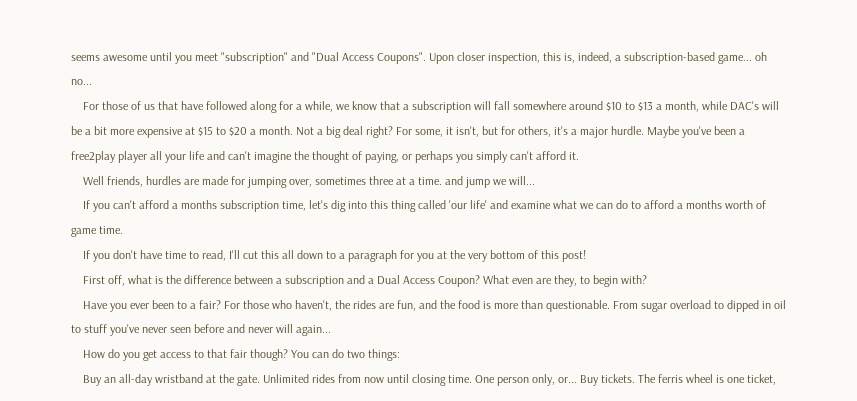seems awesome until you meet "subscription" and "Dual Access Coupons". Upon closer inspection, this is, indeed, a subscription-based game... oh no...
    For those of us that have followed along for a while, we know that a subscription will fall somewhere around $10 to $13 a month, while DAC's will be a bit more expensive at $15 to $20 a month. Not a big deal right? For some, it isn't, but for others, it's a major hurdle. Maybe you've been a free2play player all your life and can't imagine the thought of paying, or perhaps you simply can't afford it.
    Well friends, hurdles are made for jumping over, sometimes three at a time. and jump we will...
    If you can't afford a months subscription time, let's dig into this thing called 'our life' and examine what we can do to afford a months worth of game time.
    If you don't have time to read, I'll cut this all down to a paragraph for you at the very bottom of this post!
    First off, what is the difference between a subscription and a Dual Access Coupon? What even are they, to begin with?
    Have you ever been to a fair? For those who haven't, the rides are fun, and the food is more than questionable. From sugar overload to dipped in oil to stuff you've never seen before and never will again...
    How do you get access to that fair though? You can do two things:
    Buy an all-day wristband at the gate. Unlimited rides from now until closing time. One person only, or... Buy tickets. The ferris wheel is one ticket,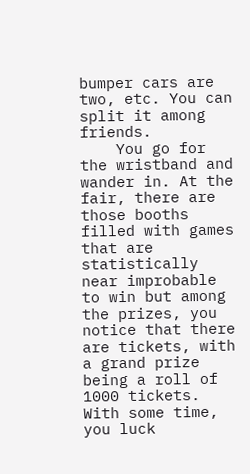bumper cars are two, etc. You can split it among friends.
    You go for the wristband and wander in. At the fair, there are those booths filled with games that are statistically near improbable to win but among the prizes, you notice that there are tickets, with a grand prize being a roll of 1000 tickets. With some time, you luck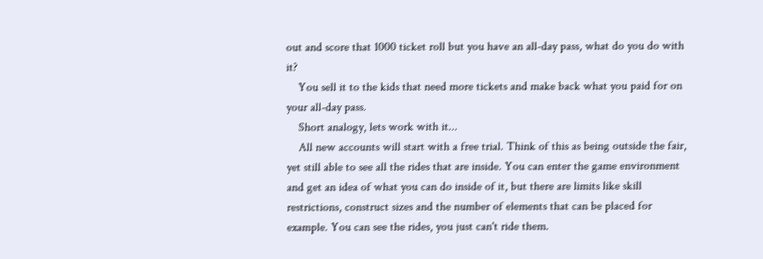out and score that 1000 ticket roll but you have an all-day pass, what do you do with it?
    You sell it to the kids that need more tickets and make back what you paid for on your all-day pass.
    Short analogy, lets work with it...
    All new accounts will start with a free trial. Think of this as being outside the fair, yet still able to see all the rides that are inside. You can enter the game environment and get an idea of what you can do inside of it, but there are limits like skill restrictions, construct sizes and the number of elements that can be placed for example. You can see the rides, you just can't ride them.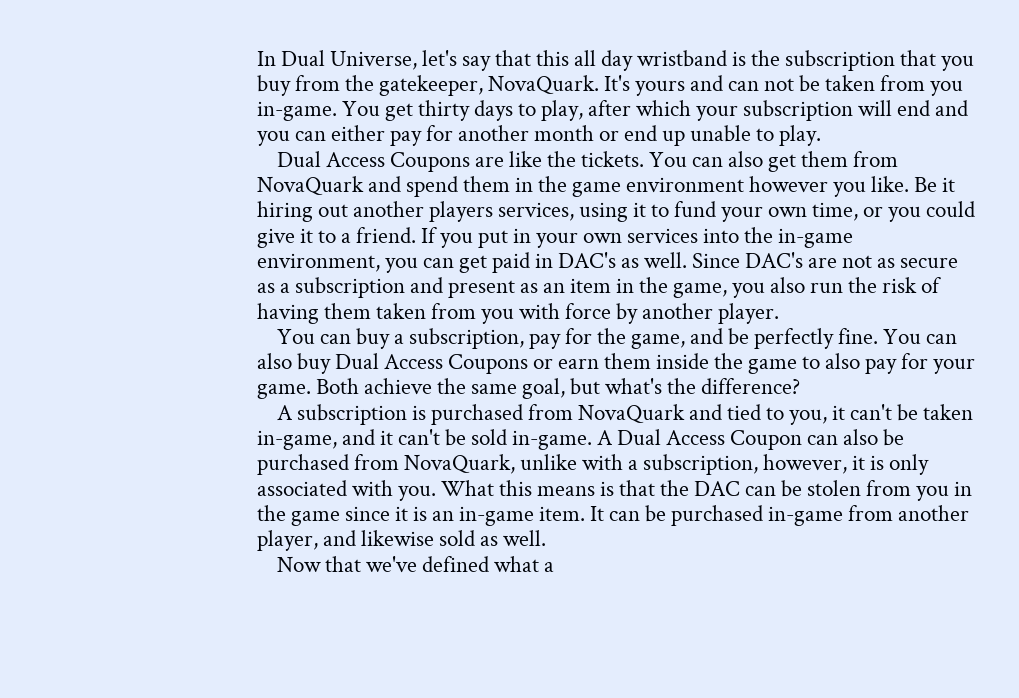In Dual Universe, let's say that this all day wristband is the subscription that you buy from the gatekeeper, NovaQuark. It's yours and can not be taken from you in-game. You get thirty days to play, after which your subscription will end and you can either pay for another month or end up unable to play.
    Dual Access Coupons are like the tickets. You can also get them from NovaQuark and spend them in the game environment however you like. Be it hiring out another players services, using it to fund your own time, or you could give it to a friend. If you put in your own services into the in-game environment, you can get paid in DAC's as well. Since DAC's are not as secure as a subscription and present as an item in the game, you also run the risk of having them taken from you with force by another player.
    You can buy a subscription, pay for the game, and be perfectly fine. You can also buy Dual Access Coupons or earn them inside the game to also pay for your game. Both achieve the same goal, but what's the difference?
    A subscription is purchased from NovaQuark and tied to you, it can't be taken in-game, and it can't be sold in-game. A Dual Access Coupon can also be purchased from NovaQuark, unlike with a subscription, however, it is only associated with you. What this means is that the DAC can be stolen from you in the game since it is an in-game item. It can be purchased in-game from another player, and likewise sold as well.
    Now that we've defined what a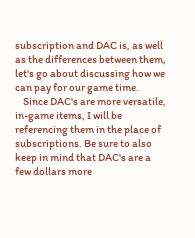subscription and DAC is, as well as the differences between them, let's go about discussing how we can pay for our game time.
    Since DAC's are more versatile, in-game items, I will be referencing them in the place of subscriptions. Be sure to also keep in mind that DAC's are a few dollars more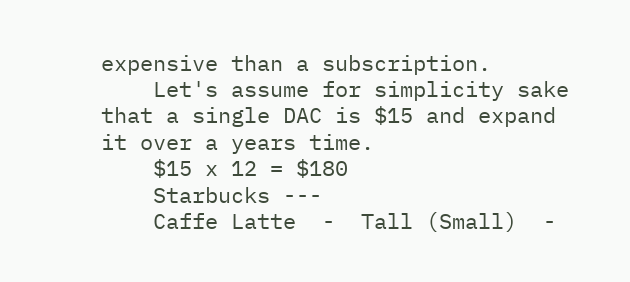expensive than a subscription.
    Let's assume for simplicity sake that a single DAC is $15 and expand it over a years time.
    $15 x 12 = $180
    Starbucks ---
    Caffe Latte  -  Tall (Small)  -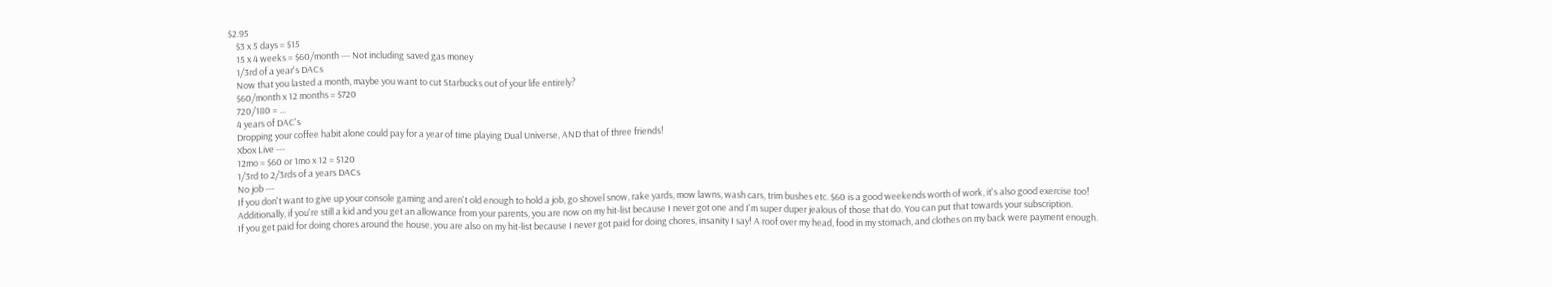$2.95
    $3 x 5 days = $15
    15 x 4 weeks = $60/month --- Not including saved gas money
    1/3rd of a year's DACs
    Now that you lasted a month, maybe you want to cut Starbucks out of your life entirely?
    $60/month x 12 months = $720
    720/180 = ...
    4 years of DAC's
    Dropping your coffee habit alone could pay for a year of time playing Dual Universe, AND that of three friends!
    Xbox Live ---
    12mo = $60 or 1mo x 12 = $120
    1/3rd to 2/3rds of a years DACs
    No job ---
    If you don't want to give up your console gaming and aren't old enough to hold a job, go shovel snow, rake yards, mow lawns, wash cars, trim bushes etc. $60 is a good weekends worth of work, it's also good exercise too!
    Additionally, if you're still a kid and you get an allowance from your parents, you are now on my hit-list because I never got one and I'm super duper jealous of those that do. You can put that towards your subscription.
    If you get paid for doing chores around the house, you are also on my hit-list because I never got paid for doing chores, insanity I say! A roof over my head, food in my stomach, and clothes on my back were payment enough.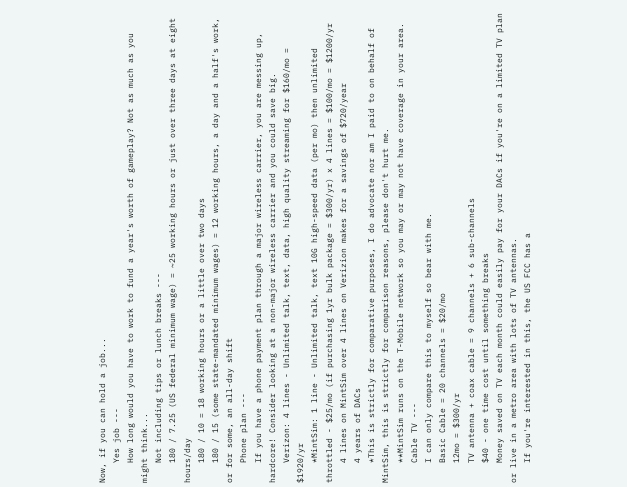Now, if you can hold a job...
    Yes job ---
    How long would you have to work to fund a year's worth of gameplay? Not as much as you might think...
    Not including tips or lunch breaks ---
    180 / 7.25 (US federal minimum wage) = ~25 working hours or just over three days at eight hours/day
    180 / 10 = 18 working hours or a little over two days
    180 / 15 (some state-mandated minimum wages) = 12 working hours, a day and a half's work, or for some, an all-day shift
    Phone plan ---
    If you have a phone payment plan through a major wireless carrier, you are messing up, hardcore! Consider looking at a non-major wireless carrier and you could save big.
    Verizon: 4 lines - Unlimited talk, text, data, high quality streaming for $160/mo = $1920/yr
    *MintSim: 1 line - Unlimited talk, text 10G high-speed data (per mo) then unlimited throttled - $25/mo (if purchasing 1yr bulk package = $300/yr) x 4 lines = $100/mo = $1200/yr
    4 lines on MintSim over 4 lines on Verizion makes for a savings of $720/year
    4 years of DACs
    *This is strictly for comparative purposes, I do advocate nor am I paid to on behalf of MintSim, this is strictly for comparison reasons, please don't hurt me.
    **MintSim runs on the T-Mobile network so you may or may not have coverage in your area.
    Cable TV ---
    I can only compare this to myself so bear with me.
    Basic Cable = 20 channels = $20/mo
    12mo = $300/yr
    TV antenna + coax cable = 9 channels + 6 sub-channels
    $40 - one time cost until something breaks
    Money saved on TV each month could easily pay for your DACs if you're on a limited TV plan or live in a metro area with lots of TV antennas.
    If you're interested in this, the US FCC has a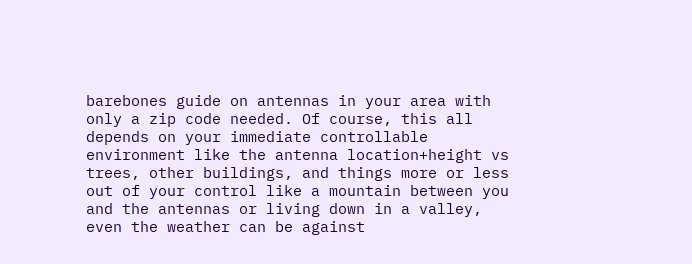barebones guide on antennas in your area with only a zip code needed. Of course, this all depends on your immediate controllable environment like the antenna location+height vs trees, other buildings, and things more or less out of your control like a mountain between you and the antennas or living down in a valley, even the weather can be against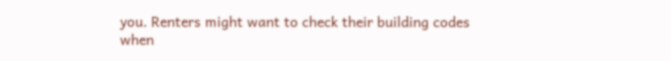you. Renters might want to check their building codes when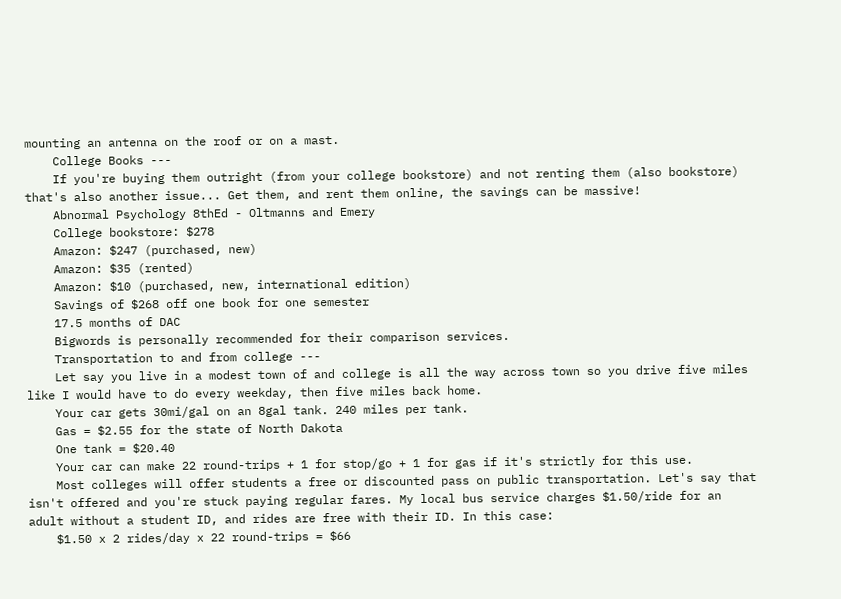mounting an antenna on the roof or on a mast.
    College Books ---
    If you're buying them outright (from your college bookstore) and not renting them (also bookstore) that's also another issue... Get them, and rent them online, the savings can be massive!
    Abnormal Psychology 8thEd - Oltmanns and Emery
    College bookstore: $278
    Amazon: $247 (purchased, new)
    Amazon: $35 (rented)
    Amazon: $10 (purchased, new, international edition)
    Savings of $268 off one book for one semester
    17.5 months of DAC
    Bigwords is personally recommended for their comparison services.
    Transportation to and from college ---
    Let say you live in a modest town of and college is all the way across town so you drive five miles like I would have to do every weekday, then five miles back home.
    Your car gets 30mi/gal on an 8gal tank. 240 miles per tank.
    Gas = $2.55 for the state of North Dakota
    One tank = $20.40
    Your car can make 22 round-trips + 1 for stop/go + 1 for gas if it's strictly for this use.
    Most colleges will offer students a free or discounted pass on public transportation. Let's say that isn't offered and you're stuck paying regular fares. My local bus service charges $1.50/ride for an adult without a student ID, and rides are free with their ID. In this case:
    $1.50 x 2 rides/day x 22 round-trips = $66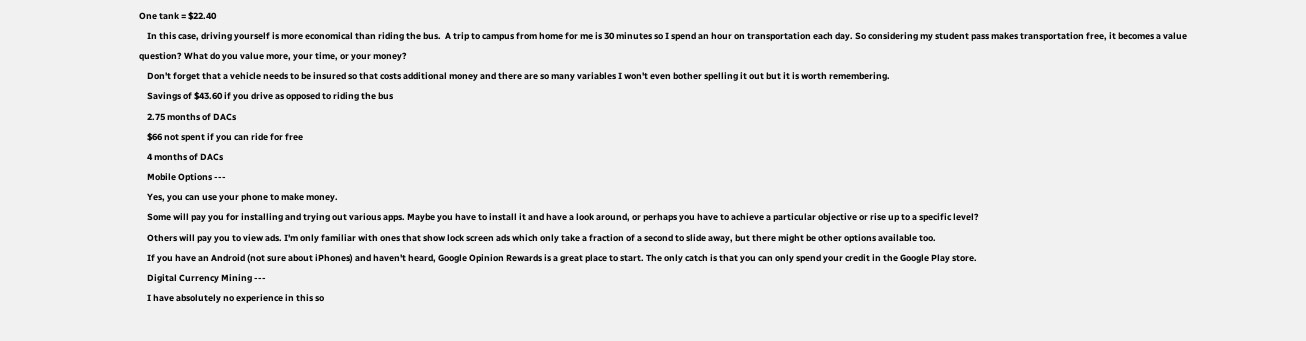One tank = $22.40
    In this case, driving yourself is more economical than riding the bus.  A trip to campus from home for me is 30 minutes so I spend an hour on transportation each day. So considering my student pass makes transportation free, it becomes a value question? What do you value more, your time, or your money?
    Don't forget that a vehicle needs to be insured so that costs additional money and there are so many variables I won't even bother spelling it out but it is worth remembering.
    Savings of $43.60 if you drive as opposed to riding the bus
    2.75 months of DACs
    $66 not spent if you can ride for free
    4 months of DACs
    Mobile Options ---
    Yes, you can use your phone to make money.
    Some will pay you for installing and trying out various apps. Maybe you have to install it and have a look around, or perhaps you have to achieve a particular objective or rise up to a specific level?
    Others will pay you to view ads. I'm only familiar with ones that show lock screen ads which only take a fraction of a second to slide away, but there might be other options available too.
    If you have an Android (not sure about iPhones) and haven't heard, Google Opinion Rewards is a great place to start. The only catch is that you can only spend your credit in the Google Play store.
    Digital Currency Mining ---
    I have absolutely no experience in this so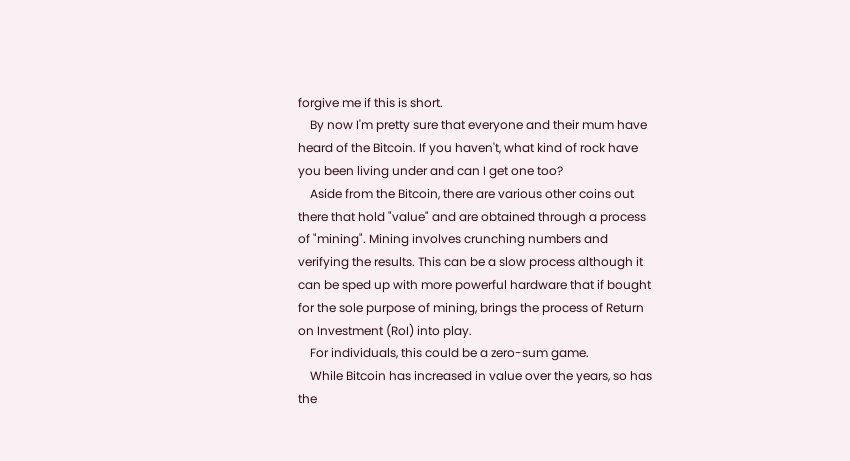forgive me if this is short.
    By now I'm pretty sure that everyone and their mum have heard of the Bitcoin. If you haven't, what kind of rock have you been living under and can I get one too?
    Aside from the Bitcoin, there are various other coins out there that hold "value" and are obtained through a process of "mining". Mining involves crunching numbers and verifying the results. This can be a slow process although it can be sped up with more powerful hardware that if bought for the sole purpose of mining, brings the process of Return on Investment (RoI) into play.
    For individuals, this could be a zero-sum game.
    While Bitcoin has increased in value over the years, so has the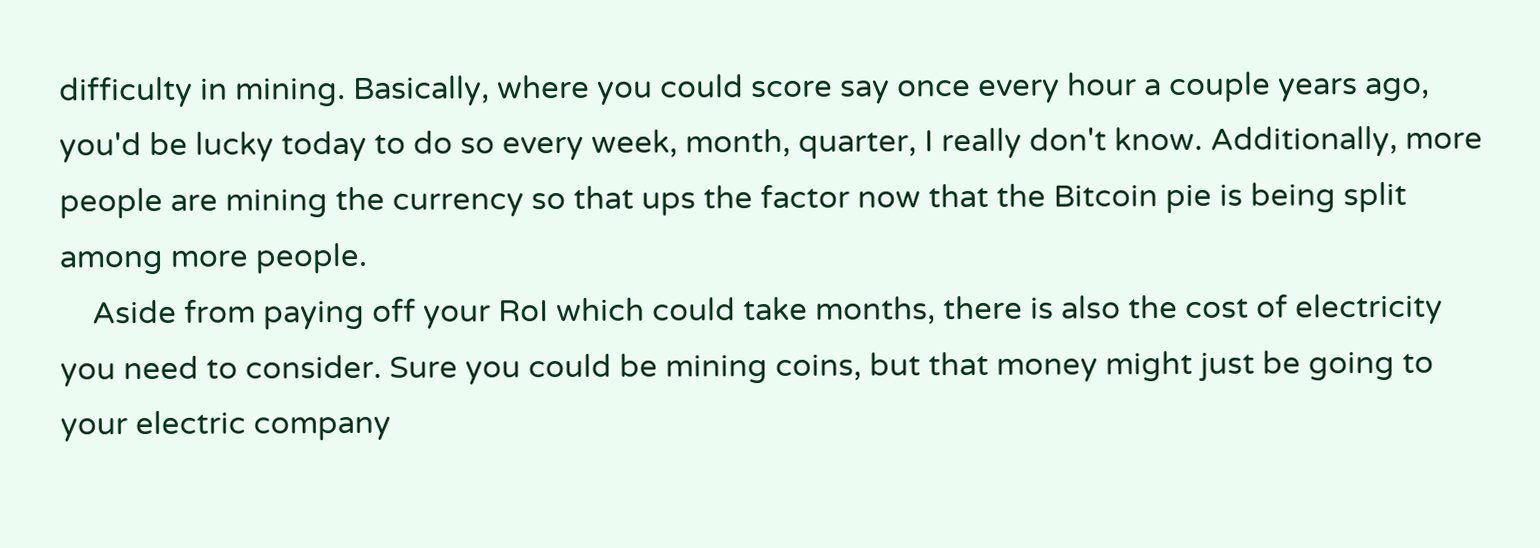difficulty in mining. Basically, where you could score say once every hour a couple years ago, you'd be lucky today to do so every week, month, quarter, I really don't know. Additionally, more people are mining the currency so that ups the factor now that the Bitcoin pie is being split among more people.
    Aside from paying off your RoI which could take months, there is also the cost of electricity you need to consider. Sure you could be mining coins, but that money might just be going to your electric company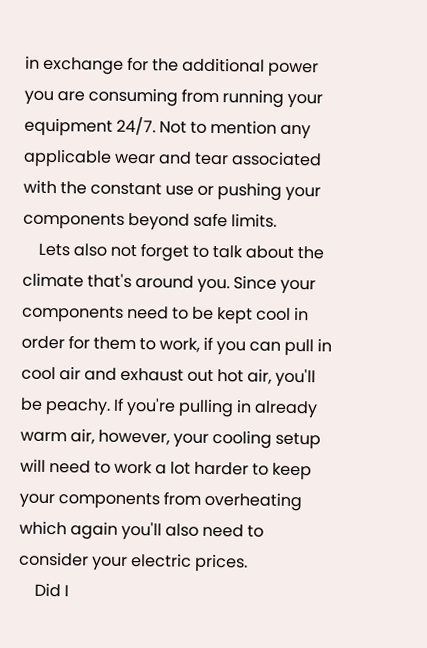in exchange for the additional power you are consuming from running your equipment 24/7. Not to mention any applicable wear and tear associated with the constant use or pushing your components beyond safe limits.
    Lets also not forget to talk about the climate that's around you. Since your components need to be kept cool in order for them to work, if you can pull in cool air and exhaust out hot air, you'll be peachy. If you're pulling in already warm air, however, your cooling setup will need to work a lot harder to keep your components from overheating which again you'll also need to consider your electric prices.
    Did I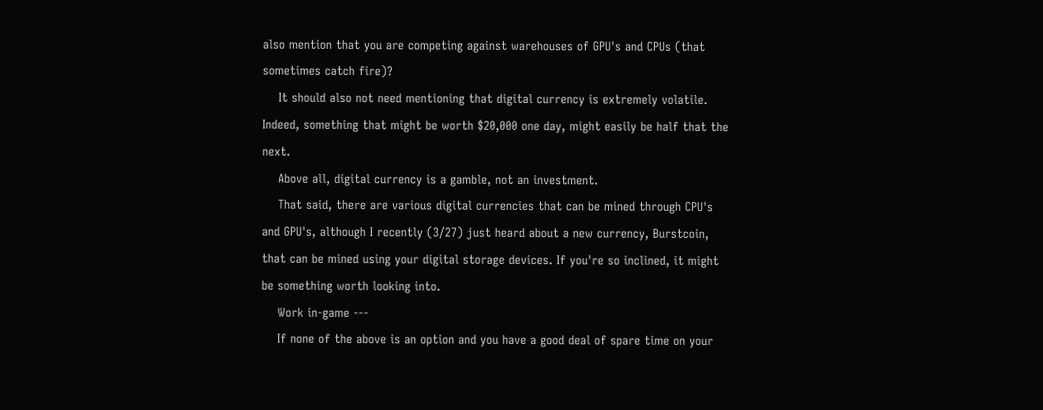also mention that you are competing against warehouses of GPU's and CPUs (that sometimes catch fire)?
    It should also not need mentioning that digital currency is extremely volatile. Indeed, something that might be worth $20,000 one day, might easily be half that the next.
    Above all, digital currency is a gamble, not an investment.
    That said, there are various digital currencies that can be mined through CPU's and GPU's, although I recently (3/27) just heard about a new currency, Burstcoin, that can be mined using your digital storage devices. If you're so inclined, it might be something worth looking into.
    Work in-game ---
    If none of the above is an option and you have a good deal of spare time on your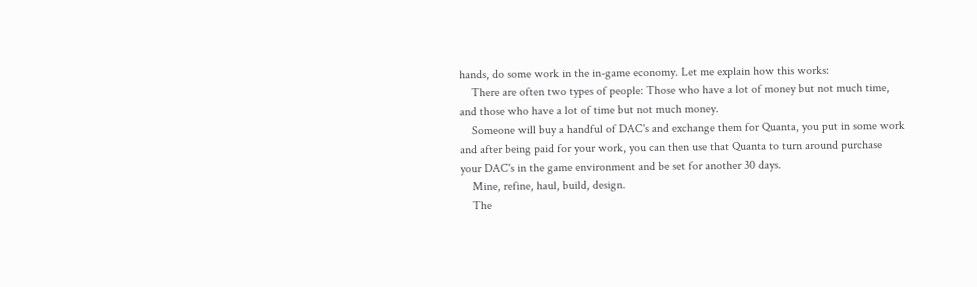hands, do some work in the in-game economy. Let me explain how this works:
    There are often two types of people: Those who have a lot of money but not much time, and those who have a lot of time but not much money.
    Someone will buy a handful of DAC's and exchange them for Quanta, you put in some work and after being paid for your work, you can then use that Quanta to turn around purchase your DAC's in the game environment and be set for another 30 days.
    Mine, refine, haul, build, design.
    The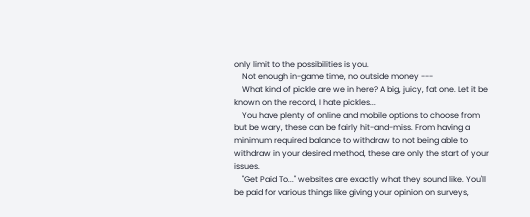only limit to the possibilities is you.
    Not enough in-game time, no outside money ---
    What kind of pickle are we in here? A big, juicy, fat one. Let it be known on the record, I hate pickles...
    You have plenty of online and mobile options to choose from but be wary, these can be fairly hit-and-miss. From having a minimum required balance to withdraw to not being able to withdraw in your desired method, these are only the start of your issues.
    "Get Paid To..." websites are exactly what they sound like. You'll be paid for various things like giving your opinion on surveys,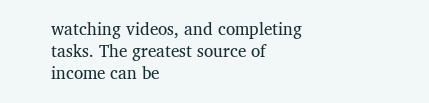watching videos, and completing tasks. The greatest source of income can be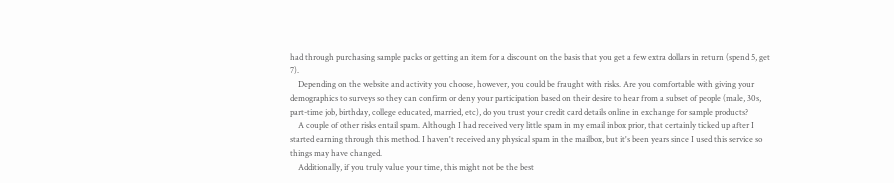had through purchasing sample packs or getting an item for a discount on the basis that you get a few extra dollars in return (spend 5, get 7).
    Depending on the website and activity you choose, however, you could be fraught with risks. Are you comfortable with giving your demographics to surveys so they can confirm or deny your participation based on their desire to hear from a subset of people (male, 30s, part-time job, birthday, college educated, married, etc), do you trust your credit card details online in exchange for sample products?
    A couple of other risks entail spam. Although I had received very little spam in my email inbox prior, that certainly ticked up after I started earning through this method. I haven't received any physical spam in the mailbox, but it's been years since I used this service so things may have changed.
    Additionally, if you truly value your time, this might not be the best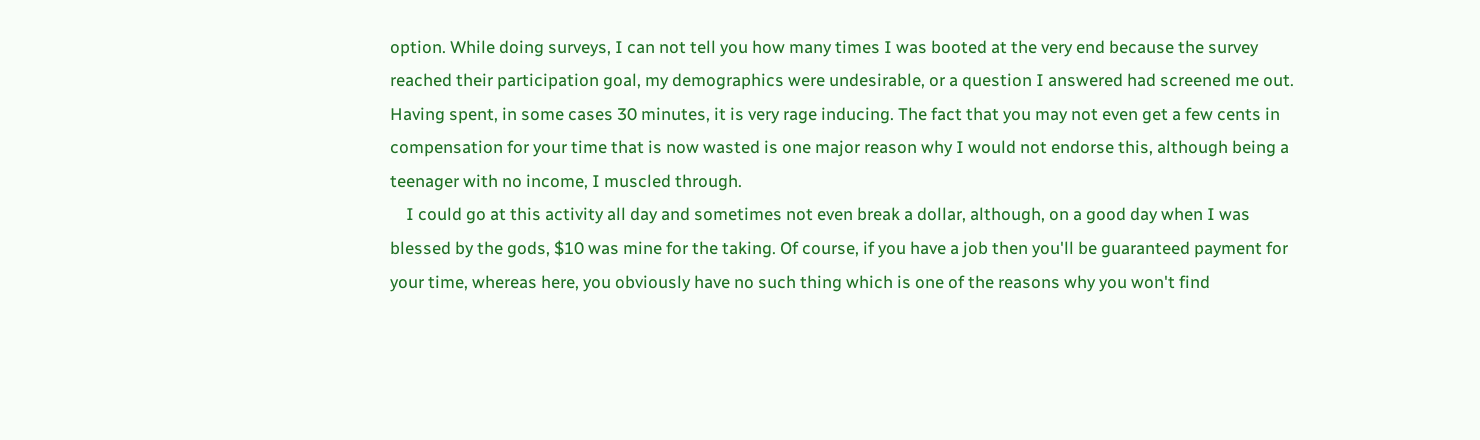option. While doing surveys, I can not tell you how many times I was booted at the very end because the survey reached their participation goal, my demographics were undesirable, or a question I answered had screened me out. Having spent, in some cases 30 minutes, it is very rage inducing. The fact that you may not even get a few cents in compensation for your time that is now wasted is one major reason why I would not endorse this, although being a teenager with no income, I muscled through.
    I could go at this activity all day and sometimes not even break a dollar, although, on a good day when I was blessed by the gods, $10 was mine for the taking. Of course, if you have a job then you'll be guaranteed payment for your time, whereas here, you obviously have no such thing which is one of the reasons why you won't find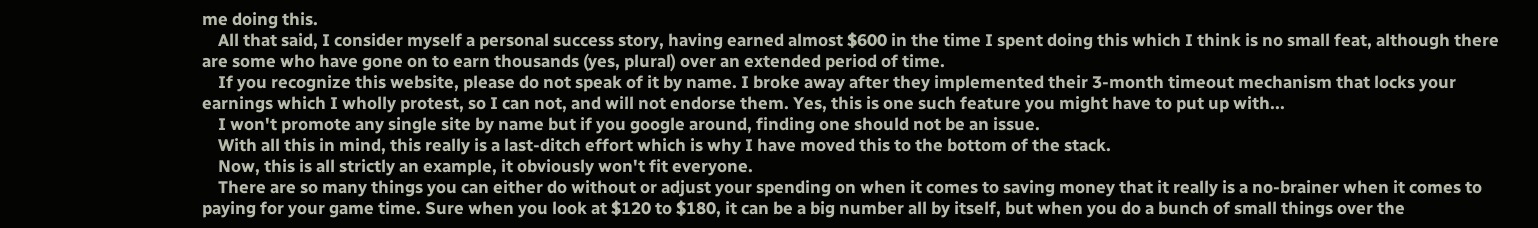me doing this.
    All that said, I consider myself a personal success story, having earned almost $600 in the time I spent doing this which I think is no small feat, although there are some who have gone on to earn thousands (yes, plural) over an extended period of time.
    If you recognize this website, please do not speak of it by name. I broke away after they implemented their 3-month timeout mechanism that locks your earnings which I wholly protest, so I can not, and will not endorse them. Yes, this is one such feature you might have to put up with...
    I won't promote any single site by name but if you google around, finding one should not be an issue.
    With all this in mind, this really is a last-ditch effort which is why I have moved this to the bottom of the stack.
    Now, this is all strictly an example, it obviously won't fit everyone.
    There are so many things you can either do without or adjust your spending on when it comes to saving money that it really is a no-brainer when it comes to paying for your game time. Sure when you look at $120 to $180, it can be a big number all by itself, but when you do a bunch of small things over the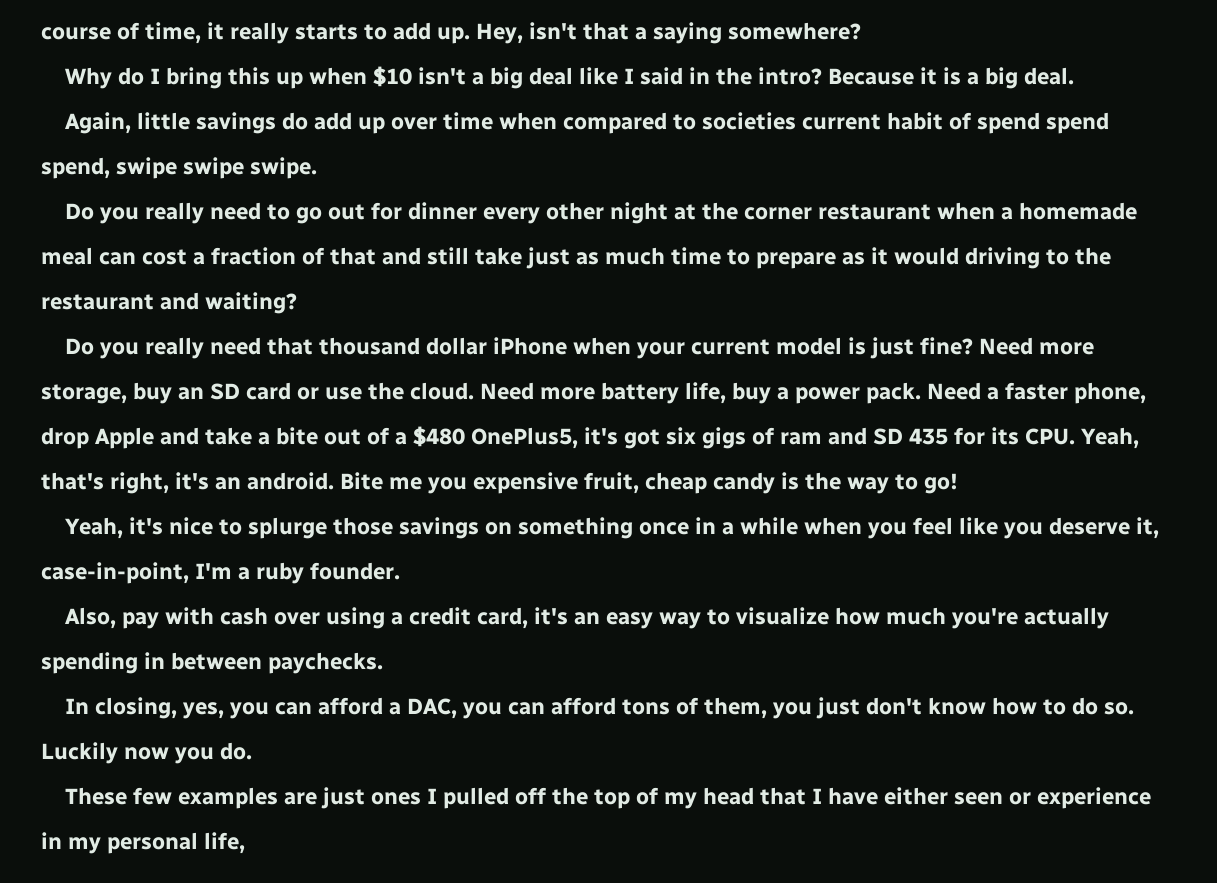course of time, it really starts to add up. Hey, isn't that a saying somewhere?
    Why do I bring this up when $10 isn't a big deal like I said in the intro? Because it is a big deal.
    Again, little savings do add up over time when compared to societies current habit of spend spend spend, swipe swipe swipe.
    Do you really need to go out for dinner every other night at the corner restaurant when a homemade meal can cost a fraction of that and still take just as much time to prepare as it would driving to the restaurant and waiting?
    Do you really need that thousand dollar iPhone when your current model is just fine? Need more storage, buy an SD card or use the cloud. Need more battery life, buy a power pack. Need a faster phone, drop Apple and take a bite out of a $480 OnePlus5, it's got six gigs of ram and SD 435 for its CPU. Yeah, that's right, it's an android. Bite me you expensive fruit, cheap candy is the way to go!
    Yeah, it's nice to splurge those savings on something once in a while when you feel like you deserve it, case-in-point, I'm a ruby founder.
    Also, pay with cash over using a credit card, it's an easy way to visualize how much you're actually spending in between paychecks.
    In closing, yes, you can afford a DAC, you can afford tons of them, you just don't know how to do so. Luckily now you do.
    These few examples are just ones I pulled off the top of my head that I have either seen or experience in my personal life,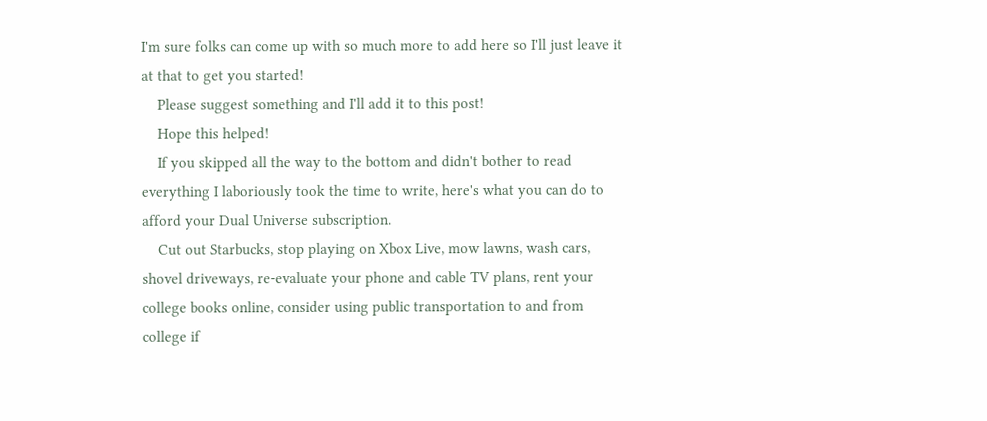I'm sure folks can come up with so much more to add here so I'll just leave it at that to get you started!
    Please suggest something and I'll add it to this post!
    Hope this helped!
    If you skipped all the way to the bottom and didn't bother to read everything I laboriously took the time to write, here's what you can do to afford your Dual Universe subscription.
    Cut out Starbucks, stop playing on Xbox Live, mow lawns, wash cars, shovel driveways, re-evaluate your phone and cable TV plans, rent your college books online, consider using public transportation to and from college if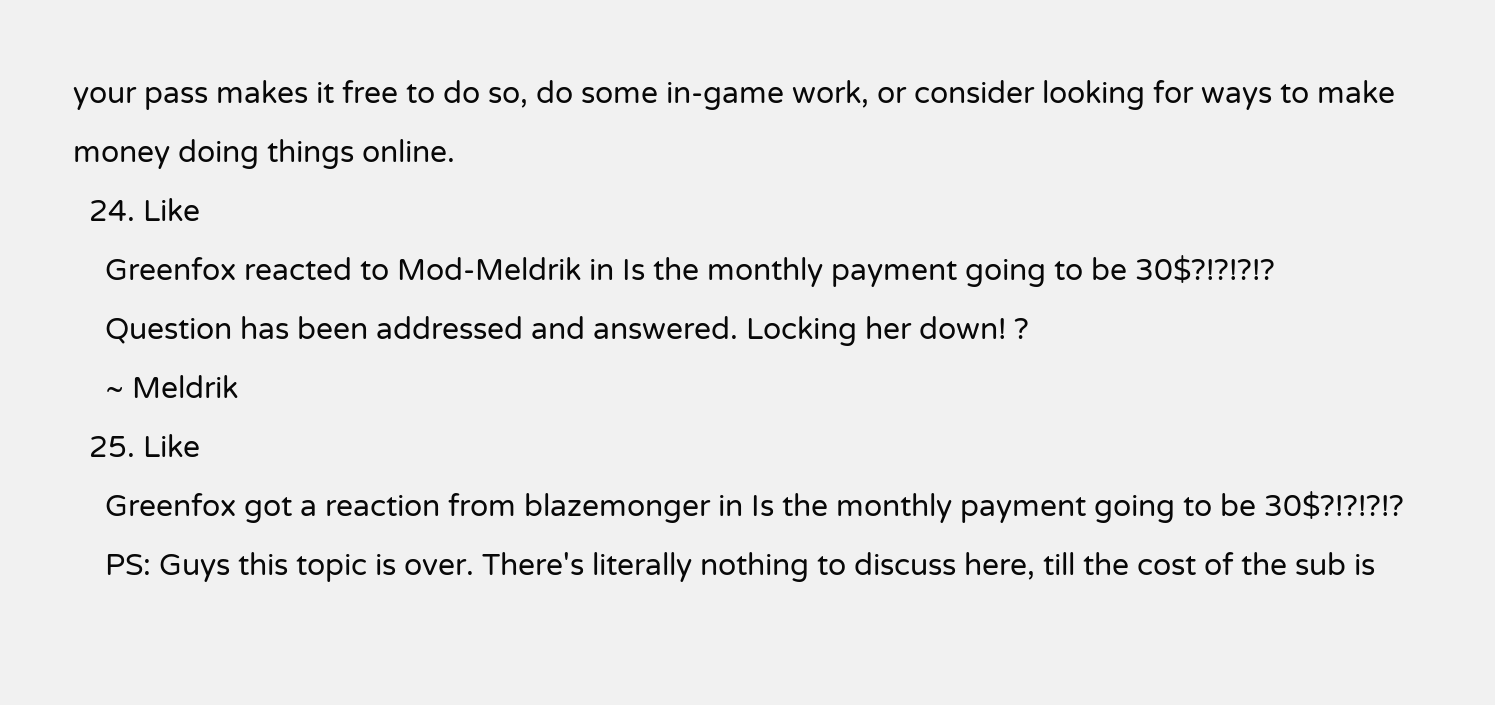your pass makes it free to do so, do some in-game work, or consider looking for ways to make money doing things online.
  24. Like
    Greenfox reacted to Mod-Meldrik in Is the monthly payment going to be 30$?!?!?!?
    Question has been addressed and answered. Locking her down! ?
    ~ Meldrik
  25. Like
    Greenfox got a reaction from blazemonger in Is the monthly payment going to be 30$?!?!?!?
    PS: Guys this topic is over. There's literally nothing to discuss here, till the cost of the sub is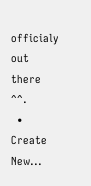officialy out there ^^.
  • Create New...